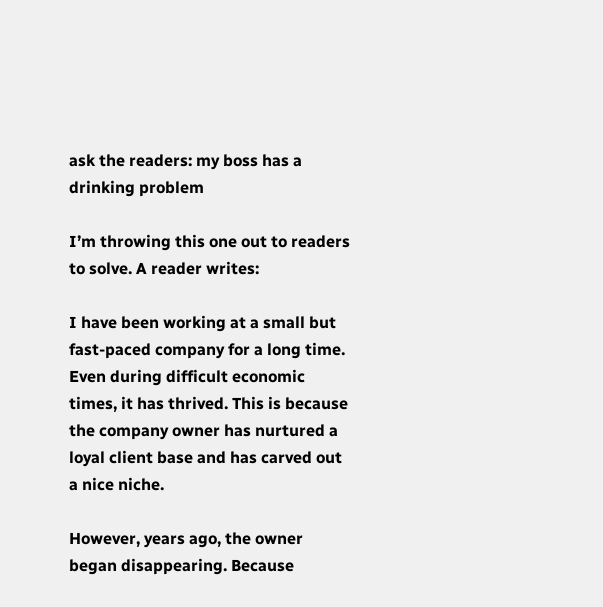ask the readers: my boss has a drinking problem

I’m throwing this one out to readers to solve. A reader writes:

I have been working at a small but fast-paced company for a long time. Even during difficult economic times, it has thrived. This is because the company owner has nurtured a loyal client base and has carved out a nice niche.

However, years ago, the owner began disappearing. Because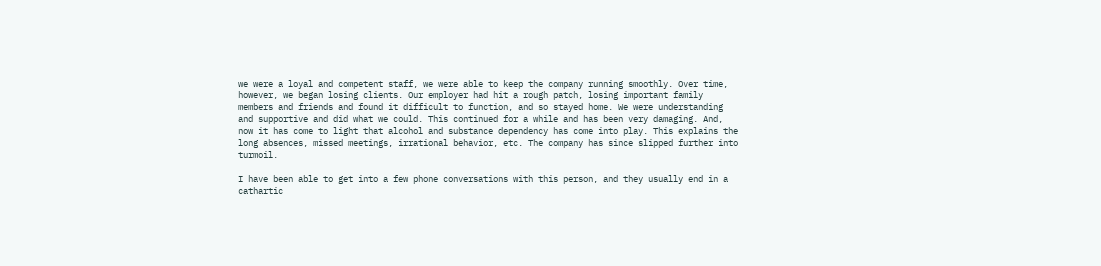we were a loyal and competent staff, we were able to keep the company running smoothly. Over time, however, we began losing clients. Our employer had hit a rough patch, losing important family members and friends and found it difficult to function, and so stayed home. We were understanding and supportive and did what we could. This continued for a while and has been very damaging. And, now it has come to light that alcohol and substance dependency has come into play. This explains the long absences, missed meetings, irrational behavior, etc. The company has since slipped further into turmoil.

I have been able to get into a few phone conversations with this person, and they usually end in a cathartic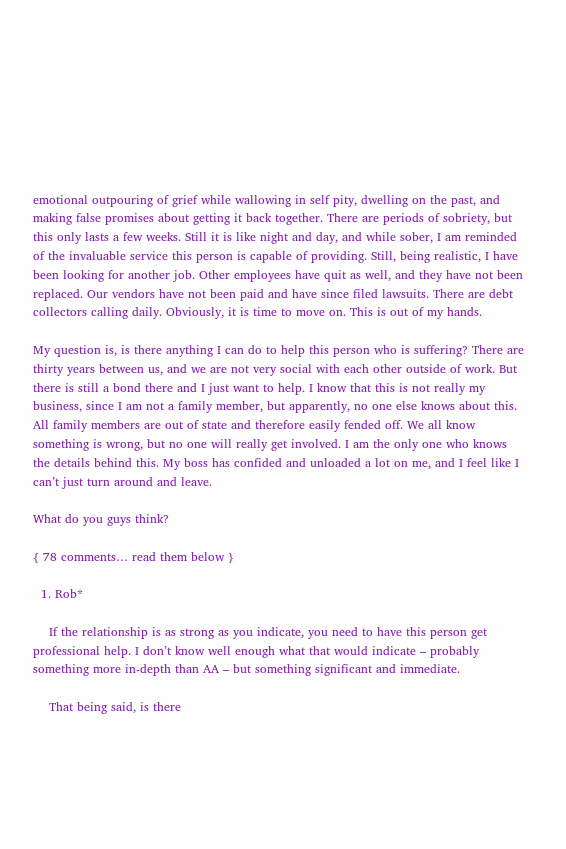emotional outpouring of grief while wallowing in self pity, dwelling on the past, and making false promises about getting it back together. There are periods of sobriety, but this only lasts a few weeks. Still it is like night and day, and while sober, I am reminded of the invaluable service this person is capable of providing. Still, being realistic, I have been looking for another job. Other employees have quit as well, and they have not been replaced. Our vendors have not been paid and have since filed lawsuits. There are debt collectors calling daily. Obviously, it is time to move on. This is out of my hands.

My question is, is there anything I can do to help this person who is suffering? There are thirty years between us, and we are not very social with each other outside of work. But there is still a bond there and I just want to help. I know that this is not really my business, since I am not a family member, but apparently, no one else knows about this. All family members are out of state and therefore easily fended off. We all know something is wrong, but no one will really get involved. I am the only one who knows the details behind this. My boss has confided and unloaded a lot on me, and I feel like I can’t just turn around and leave.

What do you guys think?

{ 78 comments… read them below }

  1. Rob*

    If the relationship is as strong as you indicate, you need to have this person get professional help. I don’t know well enough what that would indicate – probably something more in-depth than AA – but something significant and immediate.

    That being said, is there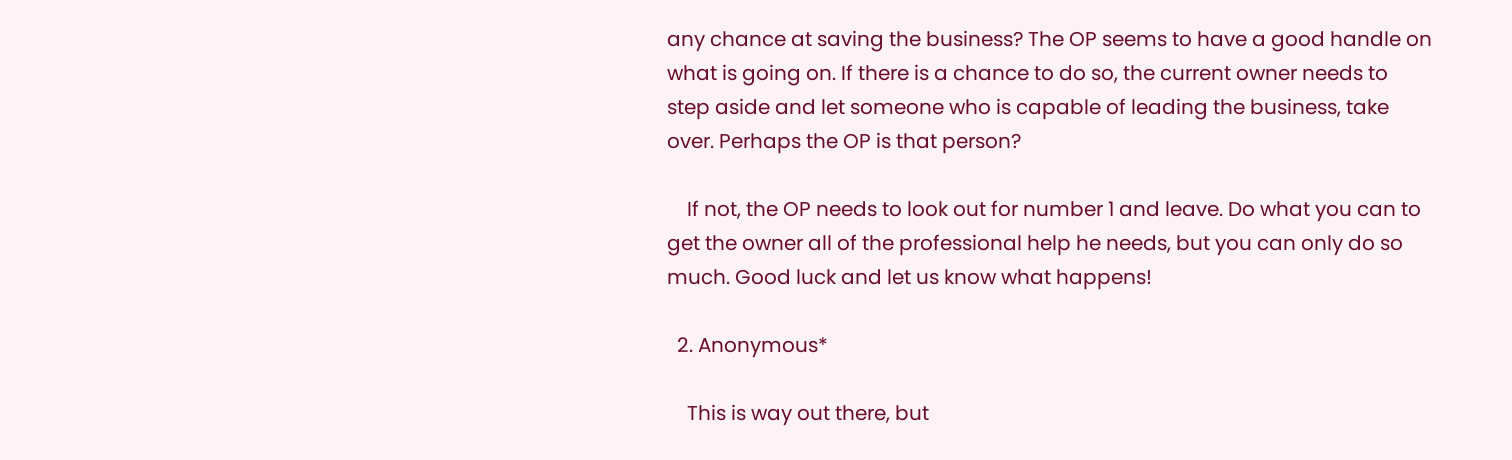any chance at saving the business? The OP seems to have a good handle on what is going on. If there is a chance to do so, the current owner needs to step aside and let someone who is capable of leading the business, take over. Perhaps the OP is that person?

    If not, the OP needs to look out for number 1 and leave. Do what you can to get the owner all of the professional help he needs, but you can only do so much. Good luck and let us know what happens!

  2. Anonymous*

    This is way out there, but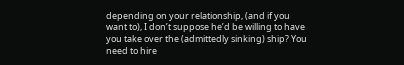depending on your relationship, (and if you want to), I don’t suppose he’d be willing to have you take over the (admittedly sinking) ship? You need to hire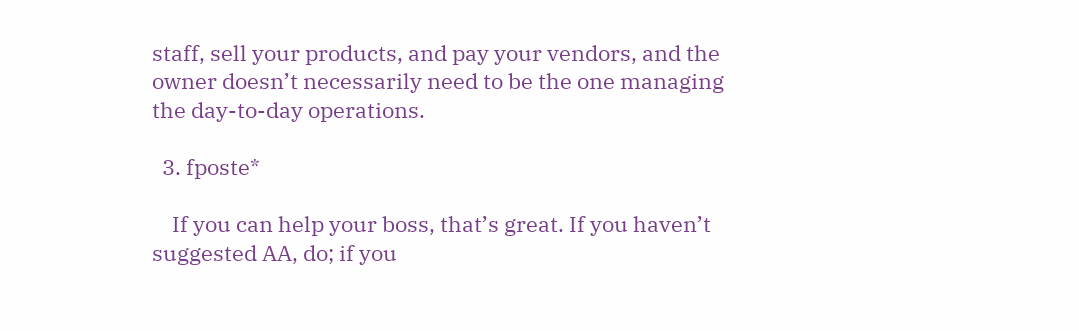staff, sell your products, and pay your vendors, and the owner doesn’t necessarily need to be the one managing the day-to-day operations.

  3. fposte*

    If you can help your boss, that’s great. If you haven’t suggested AA, do; if you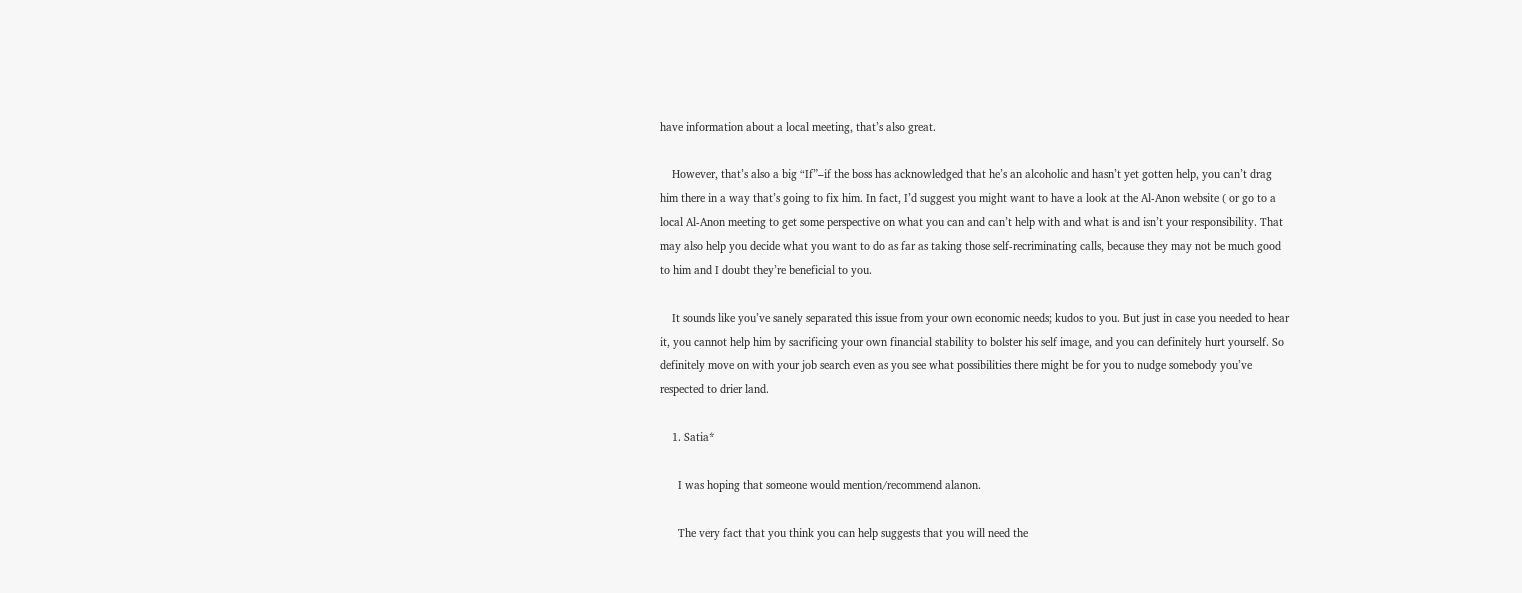have information about a local meeting, that’s also great.

    However, that’s also a big “If”–if the boss has acknowledged that he’s an alcoholic and hasn’t yet gotten help, you can’t drag him there in a way that’s going to fix him. In fact, I’d suggest you might want to have a look at the Al-Anon website ( or go to a local Al-Anon meeting to get some perspective on what you can and can’t help with and what is and isn’t your responsibility. That may also help you decide what you want to do as far as taking those self-recriminating calls, because they may not be much good to him and I doubt they’re beneficial to you.

    It sounds like you’ve sanely separated this issue from your own economic needs; kudos to you. But just in case you needed to hear it, you cannot help him by sacrificing your own financial stability to bolster his self image, and you can definitely hurt yourself. So definitely move on with your job search even as you see what possibilities there might be for you to nudge somebody you’ve respected to drier land.

    1. Satia*

      I was hoping that someone would mention/recommend alanon.

      The very fact that you think you can help suggests that you will need the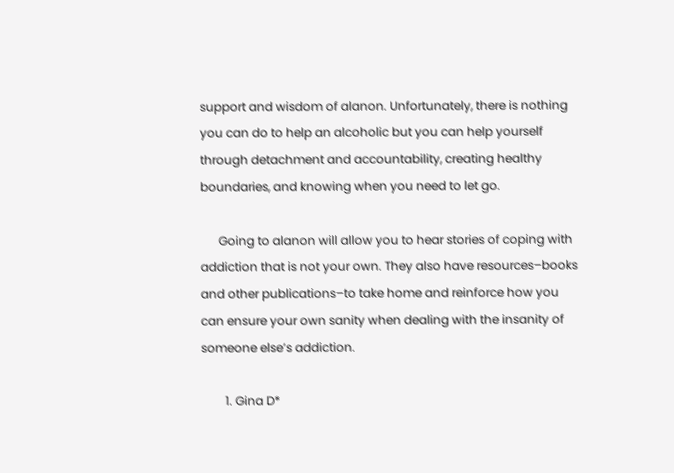support and wisdom of alanon. Unfortunately, there is nothing you can do to help an alcoholic but you can help yourself through detachment and accountability, creating healthy boundaries, and knowing when you need to let go.

      Going to alanon will allow you to hear stories of coping with addiction that is not your own. They also have resources–books and other publications–to take home and reinforce how you can ensure your own sanity when dealing with the insanity of someone else’s addiction.

        1. Gina D*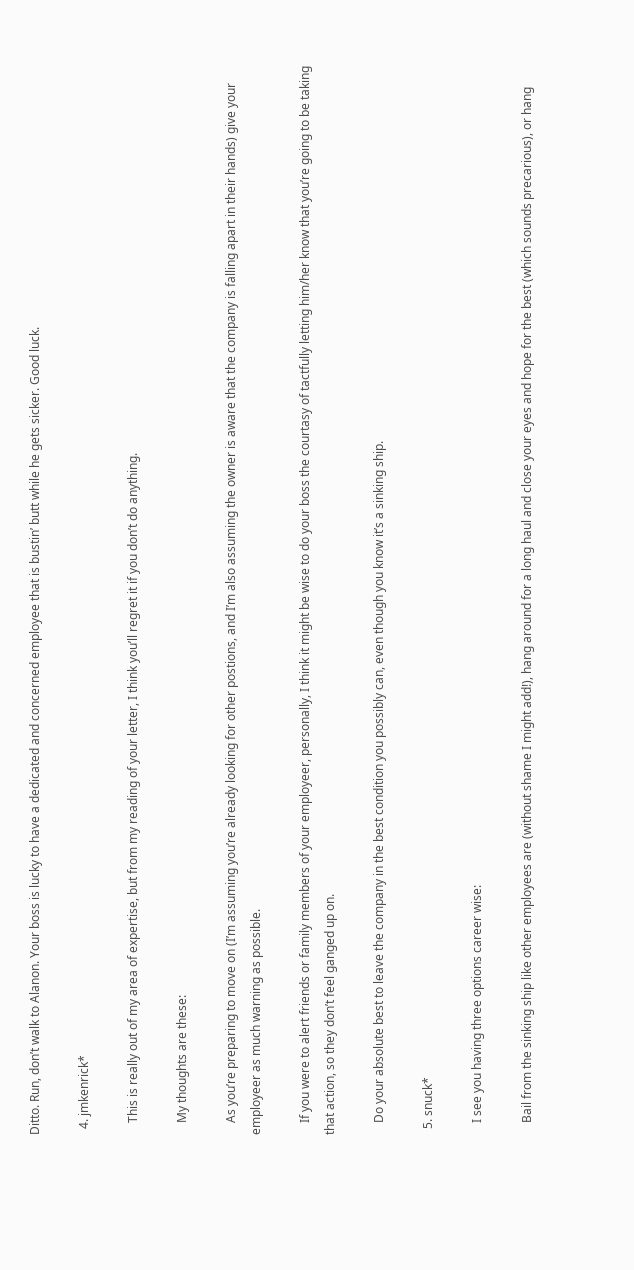Ditto. Run, don’t walk to Alanon. Your boss is lucky to have a dedicated and concerned employee that is bustin’ butt while he gets sicker. Good luck.

  4. jmkenrick*

    This is really out of my area of expertise, but from my reading of your letter, I think you’ll regret it if you don’t do anything.

    My thoughts are these:

    As you’re preparing to move on (I’m assuming you’re already looking for other postions, and I’m also assuming the owner is aware that the company is falling apart in their hands) give your employeer as much warning as possible.

    If you were to alert friends or family members of your employeer, personally, I think it might be wise to do your boss the courtasy of tactfully letting him/her know that you’re going to be taking that action, so they don’t feel ganged up on.

    Do your absolute best to leave the company in the best condition you possibly can, even though you know it’s a sinking ship.

  5. snuck*

    I see you having three options career wise:

    Bail from the sinking ship like other employees are (without shame I might add!), hang around for a long haul and close your eyes and hope for the best (which sounds precarious), or hang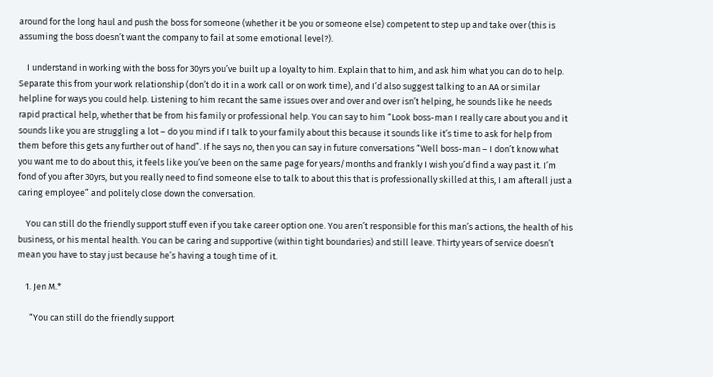around for the long haul and push the boss for someone (whether it be you or someone else) competent to step up and take over (this is assuming the boss doesn’t want the company to fail at some emotional level?).

    I understand in working with the boss for 30yrs you’ve built up a loyalty to him. Explain that to him, and ask him what you can do to help. Separate this from your work relationship (don’t do it in a work call or on work time), and I’d also suggest talking to an AA or similar helpline for ways you could help. Listening to him recant the same issues over and over and over isn’t helping, he sounds like he needs rapid practical help, whether that be from his family or professional help. You can say to him “Look boss-man I really care about you and it sounds like you are struggling a lot – do you mind if I talk to your family about this because it sounds like it’s time to ask for help from them before this gets any further out of hand”. If he says no, then you can say in future conversations “Well boss-man – I don’t know what you want me to do about this, it feels like you’ve been on the same page for years/months and frankly I wish you’d find a way past it. I’m fond of you after 30yrs, but you really need to find someone else to talk to about this that is professionally skilled at this, I am afterall just a caring employee” and politely close down the conversation.

    You can still do the friendly support stuff even if you take career option one. You aren’t responsible for this man’s actions, the health of his business, or his mental health. You can be caring and supportive (within tight boundaries) and still leave. Thirty years of service doesn’t mean you have to stay just because he’s having a tough time of it.

    1. Jen M.*

      “You can still do the friendly support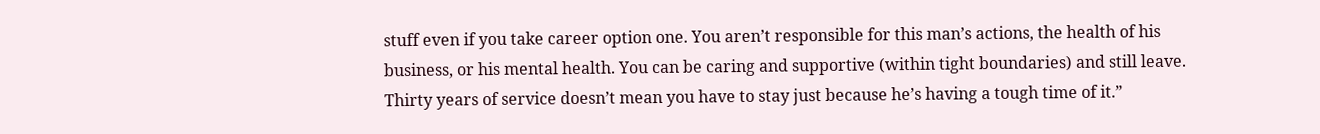stuff even if you take career option one. You aren’t responsible for this man’s actions, the health of his business, or his mental health. You can be caring and supportive (within tight boundaries) and still leave. Thirty years of service doesn’t mean you have to stay just because he’s having a tough time of it.”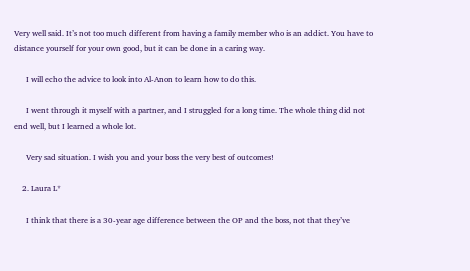Very well said. It’s not too much different from having a family member who is an addict. You have to distance yourself for your own good, but it can be done in a caring way.

      I will echo the advice to look into Al-Anon to learn how to do this.

      I went through it myself with a partner, and I struggled for a long time. The whole thing did not end well, but I learned a whole lot.

      Very sad situation. I wish you and your boss the very best of outcomes!

    2. Laura L*

      I think that there is a 30-year age difference between the OP and the boss, not that they’ve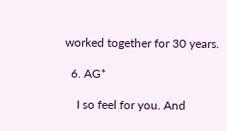worked together for 30 years.

  6. AG*

    I so feel for you. And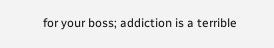for your boss; addiction is a terrible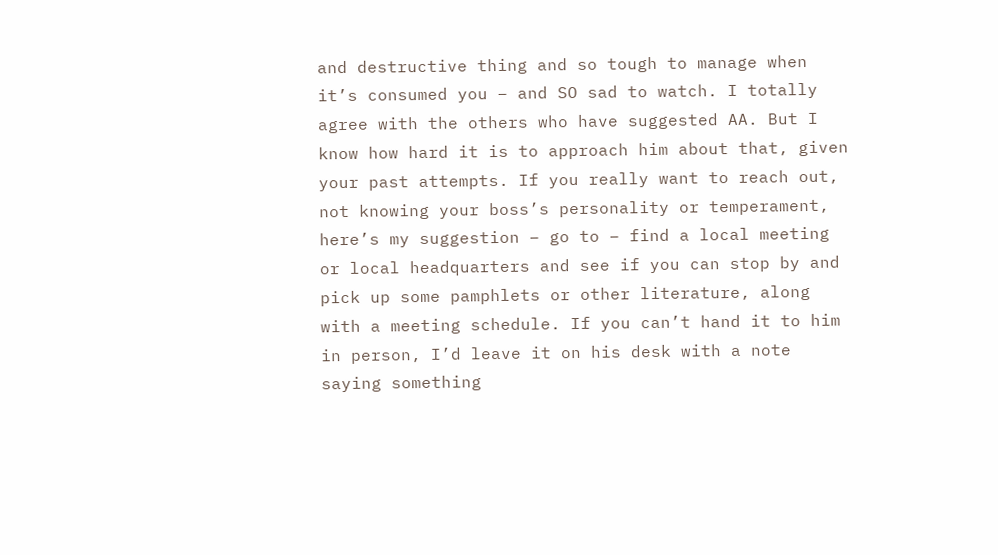and destructive thing and so tough to manage when it’s consumed you – and SO sad to watch. I totally agree with the others who have suggested AA. But I know how hard it is to approach him about that, given your past attempts. If you really want to reach out, not knowing your boss’s personality or temperament, here’s my suggestion – go to – find a local meeting or local headquarters and see if you can stop by and pick up some pamphlets or other literature, along with a meeting schedule. If you can’t hand it to him in person, I’d leave it on his desk with a note saying something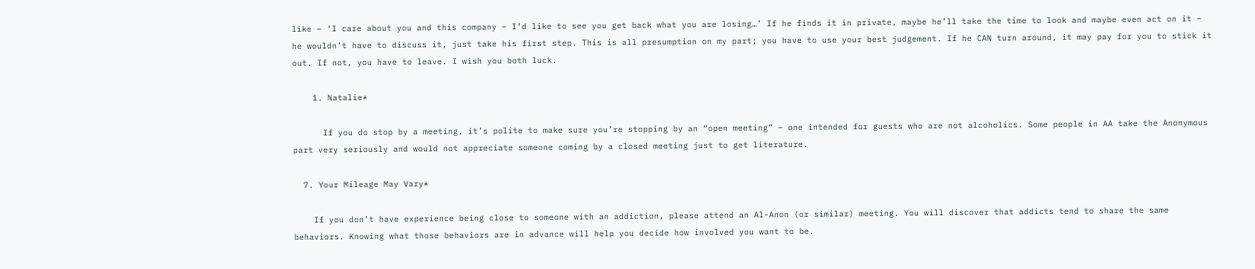like – ‘I care about you and this company – I’d like to see you get back what you are losing…’ If he finds it in private, maybe he’ll take the time to look and maybe even act on it – he wouldn’t have to discuss it, just take his first step. This is all presumption on my part; you have to use your best judgement. If he CAN turn around, it may pay for you to stick it out. If not, you have to leave. I wish you both luck.

    1. Natalie*

      If you do stop by a meeting, it’s polite to make sure you’re stopping by an “open meeting” – one intended for guests who are not alcoholics. Some people in AA take the Anonymous part very seriously and would not appreciate someone coming by a closed meeting just to get literature.

  7. Your Mileage May Vary*

    If you don’t have experience being close to someone with an addiction, please attend an Al-Anon (or similar) meeting. You will discover that addicts tend to share the same behaviors. Knowing what those behaviors are in advance will help you decide how involved you want to be.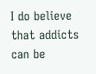I do believe that addicts can be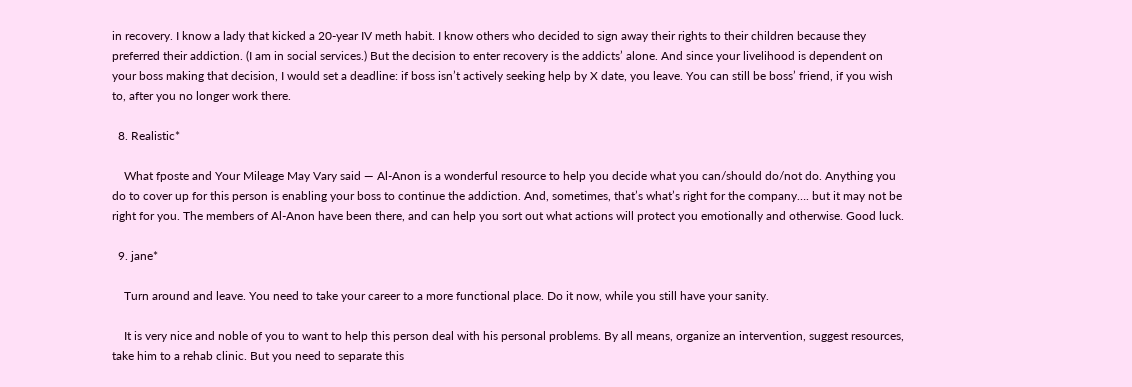in recovery. I know a lady that kicked a 20-year IV meth habit. I know others who decided to sign away their rights to their children because they preferred their addiction. (I am in social services.) But the decision to enter recovery is the addicts’ alone. And since your livelihood is dependent on your boss making that decision, I would set a deadline: if boss isn’t actively seeking help by X date, you leave. You can still be boss’ friend, if you wish to, after you no longer work there.

  8. Realistic*

    What fposte and Your Mileage May Vary said — Al-Anon is a wonderful resource to help you decide what you can/should do/not do. Anything you do to cover up for this person is enabling your boss to continue the addiction. And, sometimes, that’s what’s right for the company…. but it may not be right for you. The members of Al-Anon have been there, and can help you sort out what actions will protect you emotionally and otherwise. Good luck.

  9. jane*

    Turn around and leave. You need to take your career to a more functional place. Do it now, while you still have your sanity.

    It is very nice and noble of you to want to help this person deal with his personal problems. By all means, organize an intervention, suggest resources, take him to a rehab clinic. But you need to separate this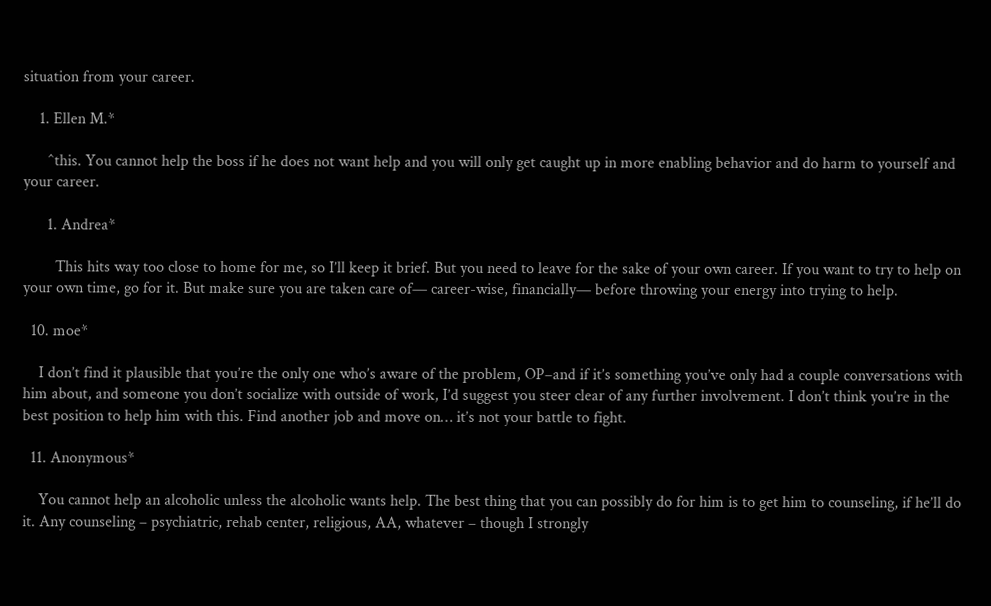situation from your career.

    1. Ellen M.*

      ^this. You cannot help the boss if he does not want help and you will only get caught up in more enabling behavior and do harm to yourself and your career.

      1. Andrea*

        This hits way too close to home for me, so I’ll keep it brief. But you need to leave for the sake of your own career. If you want to try to help on your own time, go for it. But make sure you are taken care of— career-wise, financially— before throwing your energy into trying to help.

  10. moe*

    I don’t find it plausible that you’re the only one who’s aware of the problem, OP–and if it’s something you’ve only had a couple conversations with him about, and someone you don’t socialize with outside of work, I’d suggest you steer clear of any further involvement. I don’t think you’re in the best position to help him with this. Find another job and move on… it’s not your battle to fight.

  11. Anonymous*

    You cannot help an alcoholic unless the alcoholic wants help. The best thing that you can possibly do for him is to get him to counseling, if he’ll do it. Any counseling – psychiatric, rehab center, religious, AA, whatever – though I strongly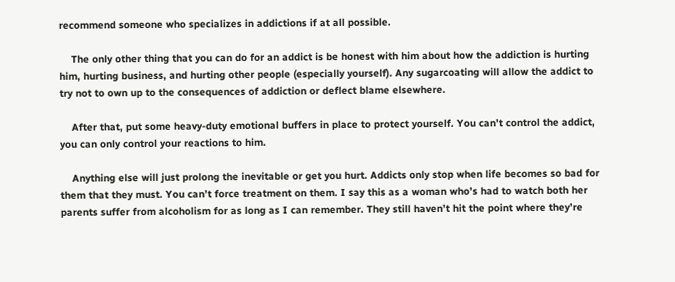recommend someone who specializes in addictions if at all possible.

    The only other thing that you can do for an addict is be honest with him about how the addiction is hurting him, hurting business, and hurting other people (especially yourself). Any sugarcoating will allow the addict to try not to own up to the consequences of addiction or deflect blame elsewhere.

    After that, put some heavy-duty emotional buffers in place to protect yourself. You can’t control the addict, you can only control your reactions to him.

    Anything else will just prolong the inevitable or get you hurt. Addicts only stop when life becomes so bad for them that they must. You can’t force treatment on them. I say this as a woman who’s had to watch both her parents suffer from alcoholism for as long as I can remember. They still haven’t hit the point where they’re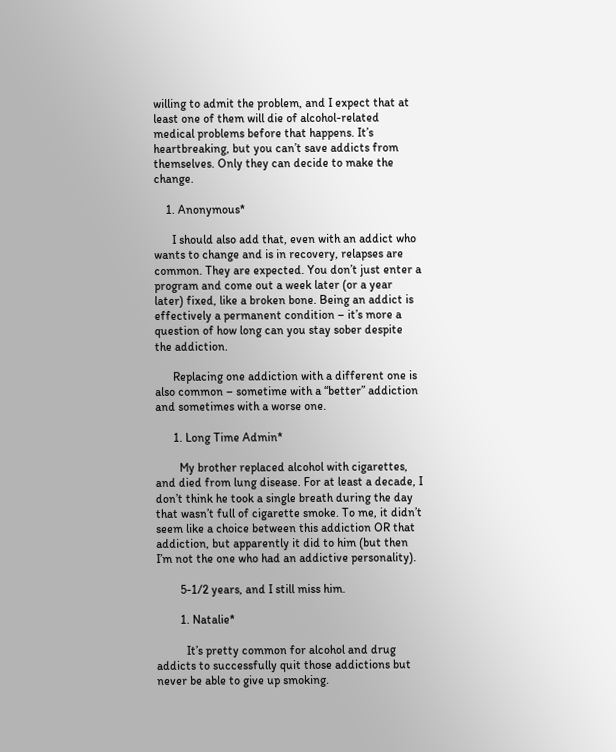willing to admit the problem, and I expect that at least one of them will die of alcohol-related medical problems before that happens. It’s heartbreaking, but you can’t save addicts from themselves. Only they can decide to make the change.

    1. Anonymous*

      I should also add that, even with an addict who wants to change and is in recovery, relapses are common. They are expected. You don’t just enter a program and come out a week later (or a year later) fixed, like a broken bone. Being an addict is effectively a permanent condition – it’s more a question of how long can you stay sober despite the addiction.

      Replacing one addiction with a different one is also common – sometime with a “better” addiction and sometimes with a worse one.

      1. Long Time Admin*

        My brother replaced alcohol with cigarettes, and died from lung disease. For at least a decade, I don’t think he took a single breath during the day that wasn’t full of cigarette smoke. To me, it didn’t seem like a choice between this addiction OR that addiction, but apparently it did to him (but then I’m not the one who had an addictive personality).

        5-1/2 years, and I still miss him.

        1. Natalie*

          It’s pretty common for alcohol and drug addicts to successfully quit those addictions but never be able to give up smoking.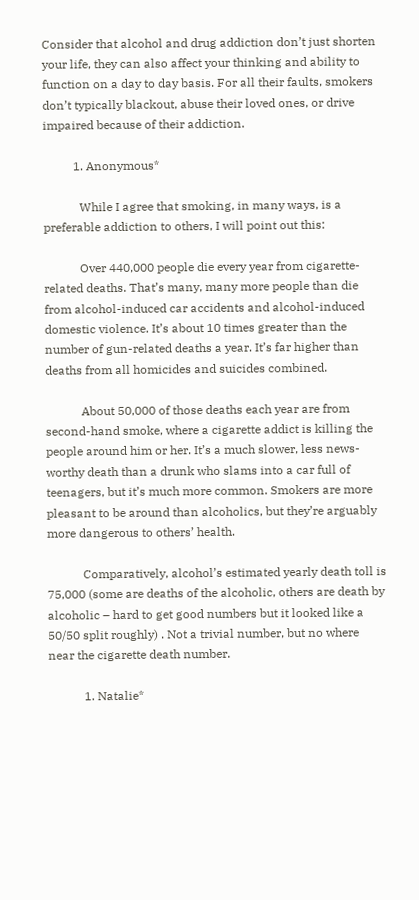Consider that alcohol and drug addiction don’t just shorten your life, they can also affect your thinking and ability to function on a day to day basis. For all their faults, smokers don’t typically blackout, abuse their loved ones, or drive impaired because of their addiction.

          1. Anonymous*

            While I agree that smoking, in many ways, is a preferable addiction to others, I will point out this:

            Over 440,000 people die every year from cigarette-related deaths. That’s many, many more people than die from alcohol-induced car accidents and alcohol-induced domestic violence. It’s about 10 times greater than the number of gun-related deaths a year. It’s far higher than deaths from all homicides and suicides combined.

            About 50,000 of those deaths each year are from second-hand smoke, where a cigarette addict is killing the people around him or her. It’s a much slower, less news-worthy death than a drunk who slams into a car full of teenagers, but it’s much more common. Smokers are more pleasant to be around than alcoholics, but they’re arguably more dangerous to others’ health.

            Comparatively, alcohol’s estimated yearly death toll is 75,000 (some are deaths of the alcoholic, others are death by alcoholic – hard to get good numbers but it looked like a 50/50 split roughly) . Not a trivial number, but no where near the cigarette death number.

            1. Natalie*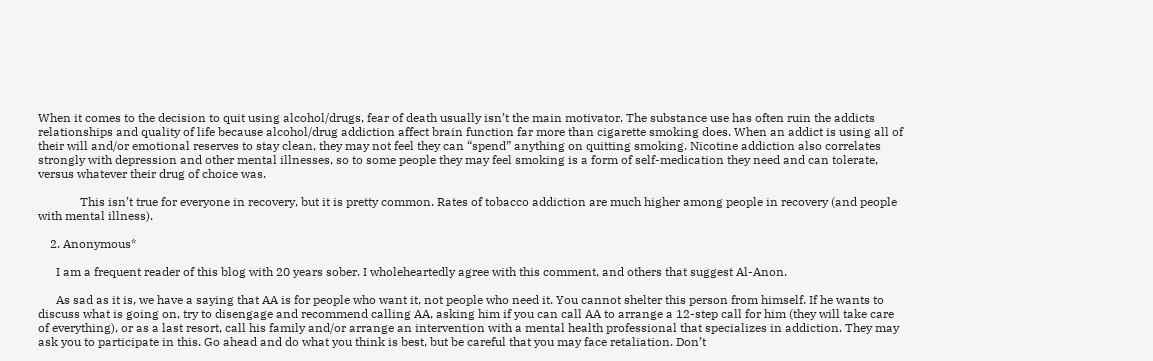When it comes to the decision to quit using alcohol/drugs, fear of death usually isn’t the main motivator. The substance use has often ruin the addicts relationships and quality of life because alcohol/drug addiction affect brain function far more than cigarette smoking does. When an addict is using all of their will and/or emotional reserves to stay clean, they may not feel they can “spend” anything on quitting smoking. Nicotine addiction also correlates strongly with depression and other mental illnesses, so to some people they may feel smoking is a form of self-medication they need and can tolerate, versus whatever their drug of choice was.

              This isn’t true for everyone in recovery, but it is pretty common. Rates of tobacco addiction are much higher among people in recovery (and people with mental illness).

    2. Anonymous*

      I am a frequent reader of this blog with 20 years sober. I wholeheartedly agree with this comment, and others that suggest Al-Anon.

      As sad as it is, we have a saying that AA is for people who want it, not people who need it. You cannot shelter this person from himself. If he wants to discuss what is going on, try to disengage and recommend calling AA, asking him if you can call AA to arrange a 12-step call for him (they will take care of everything), or as a last resort, call his family and/or arrange an intervention with a mental health professional that specializes in addiction. They may ask you to participate in this. Go ahead and do what you think is best, but be careful that you may face retaliation. Don’t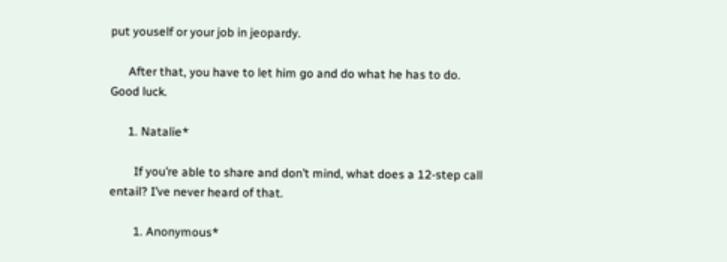put youself or your job in jeopardy.

      After that, you have to let him go and do what he has to do. Good luck.

      1. Natalie*

        If you’re able to share and don’t mind, what does a 12-step call entail? I’ve never heard of that.

        1. Anonymous*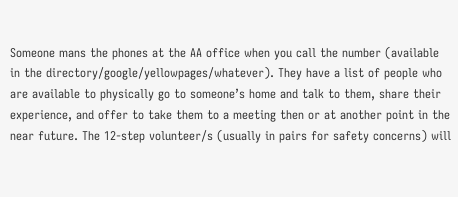Someone mans the phones at the AA office when you call the number (available in the directory/google/yellowpages/whatever). They have a list of people who are available to physically go to someone’s home and talk to them, share their experience, and offer to take them to a meeting then or at another point in the near future. The 12-step volunteer/s (usually in pairs for safety concerns) will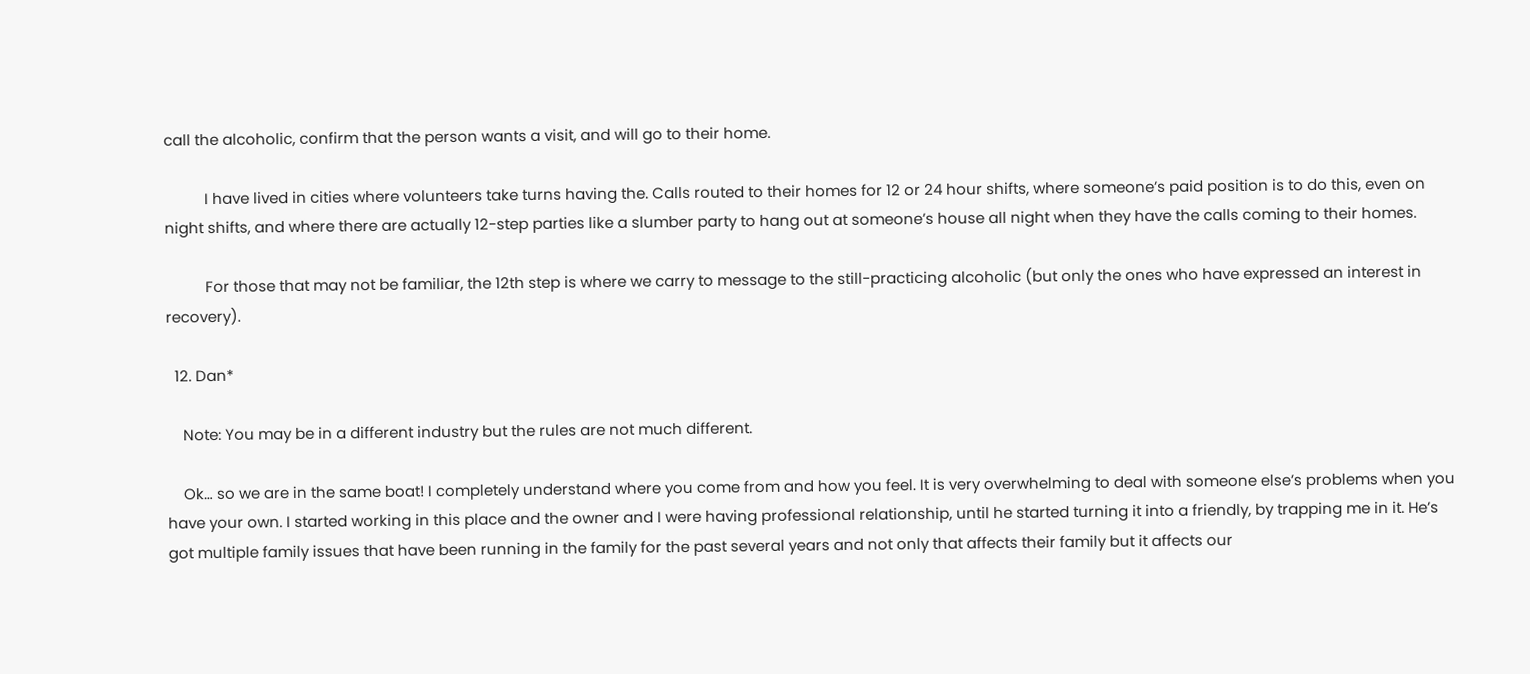call the alcoholic, confirm that the person wants a visit, and will go to their home.

          I have lived in cities where volunteers take turns having the. Calls routed to their homes for 12 or 24 hour shifts, where someone’s paid position is to do this, even on night shifts, and where there are actually 12-step parties like a slumber party to hang out at someone’s house all night when they have the calls coming to their homes.

          For those that may not be familiar, the 12th step is where we carry to message to the still-practicing alcoholic (but only the ones who have expressed an interest in recovery).

  12. Dan*

    Note: You may be in a different industry but the rules are not much different.

    Ok… so we are in the same boat! I completely understand where you come from and how you feel. It is very overwhelming to deal with someone else’s problems when you have your own. I started working in this place and the owner and I were having professional relationship, until he started turning it into a friendly, by trapping me in it. He’s got multiple family issues that have been running in the family for the past several years and not only that affects their family but it affects our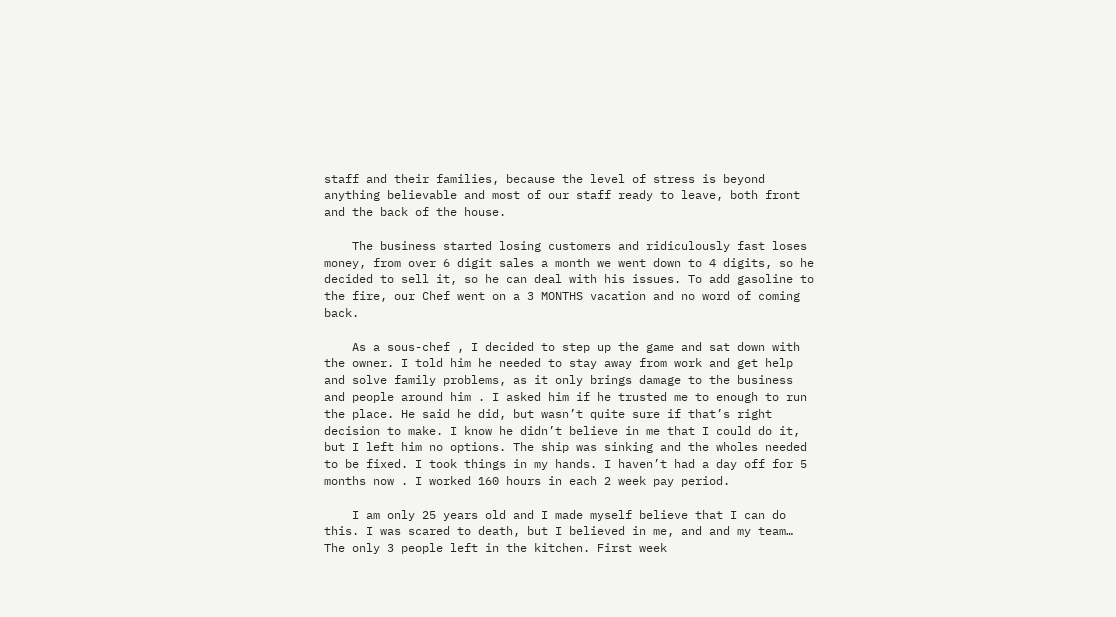staff and their families, because the level of stress is beyond anything believable and most of our staff ready to leave, both front and the back of the house.

    The business started losing customers and ridiculously fast loses money, from over 6 digit sales a month we went down to 4 digits, so he decided to sell it, so he can deal with his issues. To add gasoline to the fire, our Chef went on a 3 MONTHS vacation and no word of coming back.

    As a sous-chef , I decided to step up the game and sat down with the owner. I told him he needed to stay away from work and get help and solve family problems, as it only brings damage to the business and people around him . I asked him if he trusted me to enough to run the place. He said he did, but wasn’t quite sure if that’s right decision to make. I know he didn’t believe in me that I could do it, but I left him no options. The ship was sinking and the wholes needed to be fixed. I took things in my hands. I haven’t had a day off for 5 months now . I worked 160 hours in each 2 week pay period.

    I am only 25 years old and I made myself believe that I can do this. I was scared to death, but I believed in me, and and my team… The only 3 people left in the kitchen. First week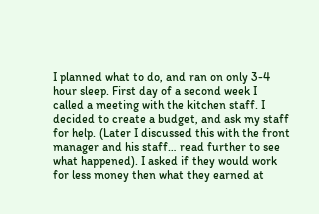I planned what to do, and ran on only 3-4 hour sleep. First day of a second week I called a meeting with the kitchen staff. I decided to create a budget, and ask my staff for help. (Later I discussed this with the front manager and his staff… read further to see what happened). I asked if they would work for less money then what they earned at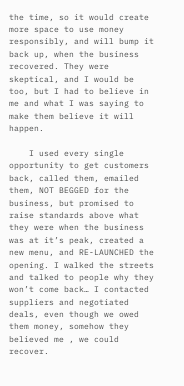the time, so it would create more space to use money responsibly, and will bump it back up, when the business recovered. They were skeptical, and I would be too, but I had to believe in me and what I was saying to make them believe it will happen.

    I used every single opportunity to get customers back, called them, emailed them, NOT BEGGED for the business, but promised to raise standards above what they were when the business was at it’s peak, created a new menu, and RE-LAUNCHED the opening. I walked the streets and talked to people why they won’t come back… I contacted suppliers and negotiated deals, even though we owed them money, somehow they believed me , we could recover.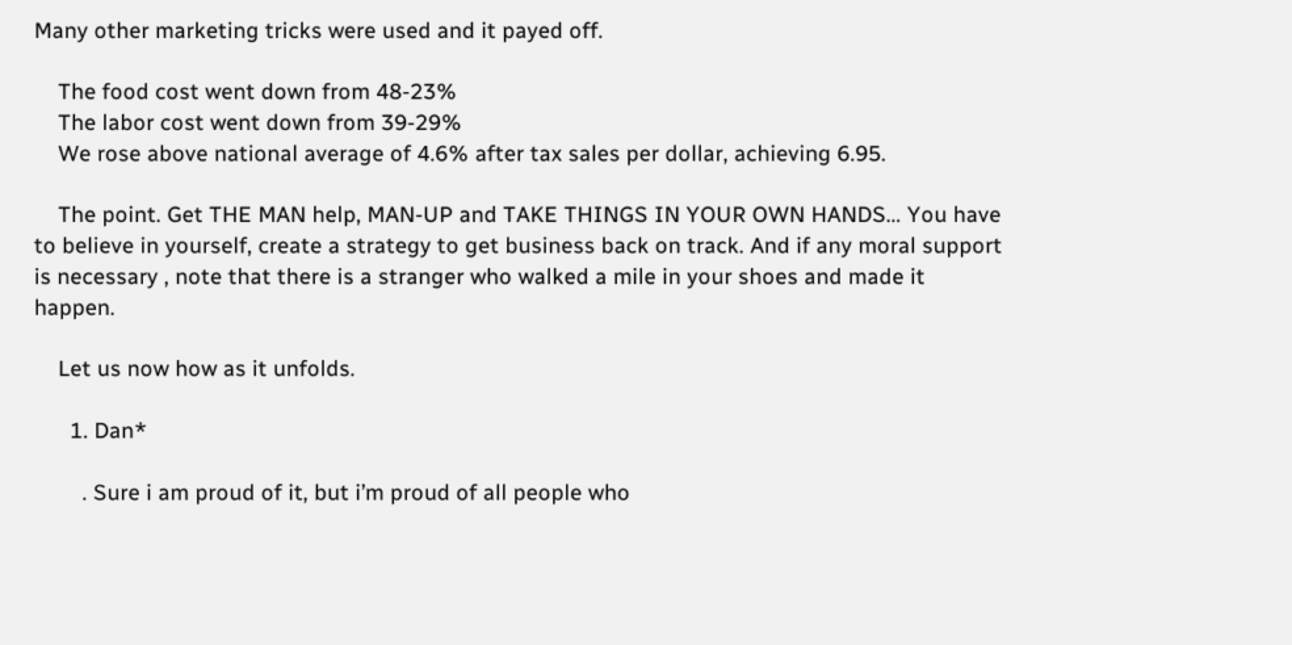Many other marketing tricks were used and it payed off.

    The food cost went down from 48-23%
    The labor cost went down from 39-29%
    We rose above national average of 4.6% after tax sales per dollar, achieving 6.95.

    The point. Get THE MAN help, MAN-UP and TAKE THINGS IN YOUR OWN HANDS… You have to believe in yourself, create a strategy to get business back on track. And if any moral support is necessary , note that there is a stranger who walked a mile in your shoes and made it happen.

    Let us now how as it unfolds.

      1. Dan*

        . Sure i am proud of it, but i’m proud of all people who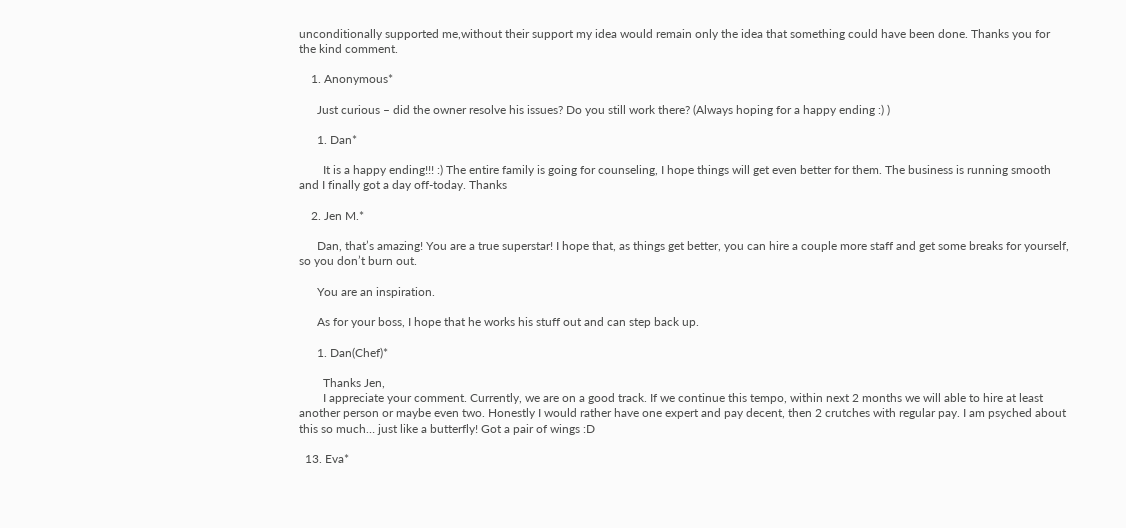unconditionally supported me,without their support my idea would remain only the idea that something could have been done. Thanks you for the kind comment.

    1. Anonymous*

      Just curious – did the owner resolve his issues? Do you still work there? (Always hoping for a happy ending :) )

      1. Dan*

        It is a happy ending!!! :) The entire family is going for counseling, I hope things will get even better for them. The business is running smooth and I finally got a day off-today. Thanks

    2. Jen M.*

      Dan, that’s amazing! You are a true superstar! I hope that, as things get better, you can hire a couple more staff and get some breaks for yourself, so you don’t burn out.

      You are an inspiration.

      As for your boss, I hope that he works his stuff out and can step back up.

      1. Dan(Chef)*

        Thanks Jen,
        I appreciate your comment. Currently, we are on a good track. If we continue this tempo, within next 2 months we will able to hire at least another person or maybe even two. Honestly I would rather have one expert and pay decent, then 2 crutches with regular pay. I am psyched about this so much… just like a butterfly! Got a pair of wings :D

  13. Eva*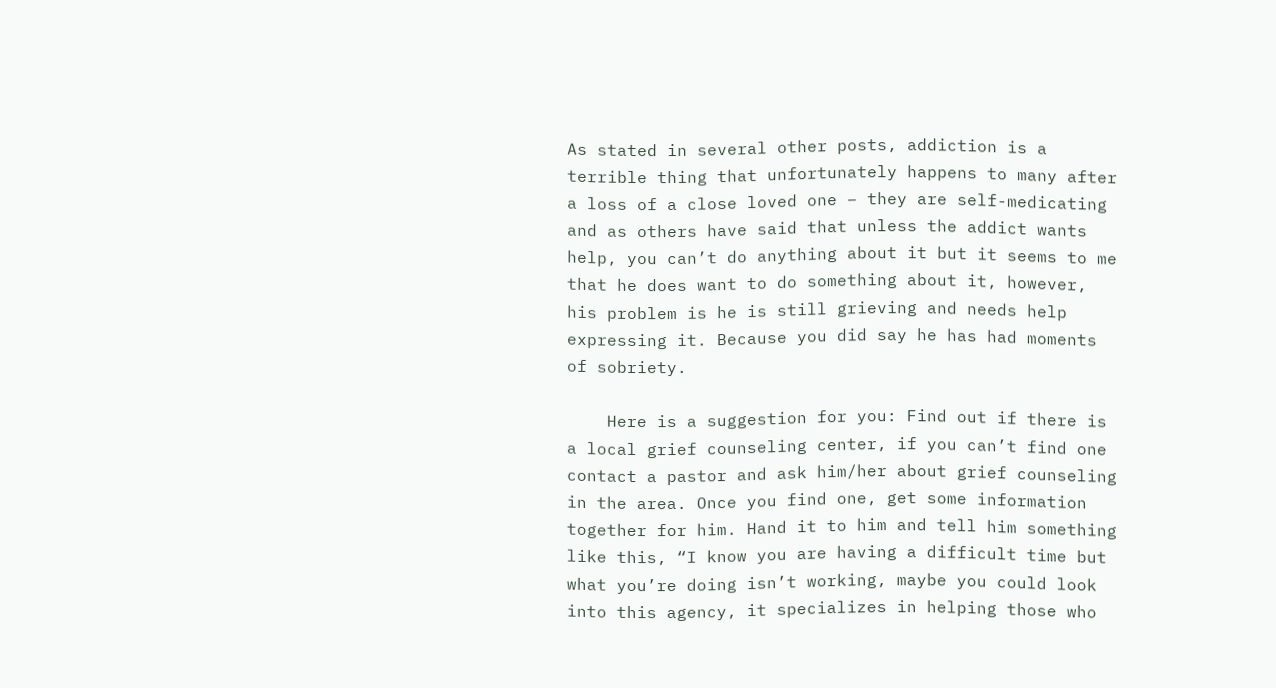As stated in several other posts, addiction is a terrible thing that unfortunately happens to many after a loss of a close loved one – they are self-medicating and as others have said that unless the addict wants help, you can’t do anything about it but it seems to me that he does want to do something about it, however, his problem is he is still grieving and needs help expressing it. Because you did say he has had moments of sobriety.

    Here is a suggestion for you: Find out if there is a local grief counseling center, if you can’t find one contact a pastor and ask him/her about grief counseling in the area. Once you find one, get some information together for him. Hand it to him and tell him something like this, “I know you are having a difficult time but what you’re doing isn’t working, maybe you could look into this agency, it specializes in helping those who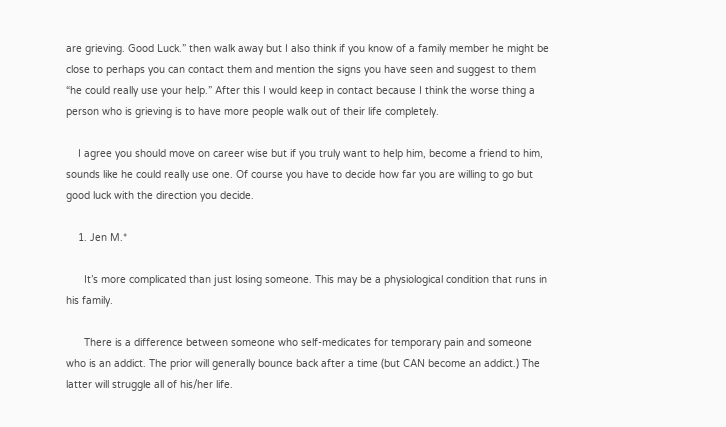are grieving. Good Luck.” then walk away but I also think if you know of a family member he might be close to perhaps you can contact them and mention the signs you have seen and suggest to them “he could really use your help.” After this I would keep in contact because I think the worse thing a person who is grieving is to have more people walk out of their life completely.

    I agree you should move on career wise but if you truly want to help him, become a friend to him, sounds like he could really use one. Of course you have to decide how far you are willing to go but good luck with the direction you decide.

    1. Jen M.*

      It’s more complicated than just losing someone. This may be a physiological condition that runs in his family.

      There is a difference between someone who self-medicates for temporary pain and someone who is an addict. The prior will generally bounce back after a time (but CAN become an addict.) The latter will struggle all of his/her life.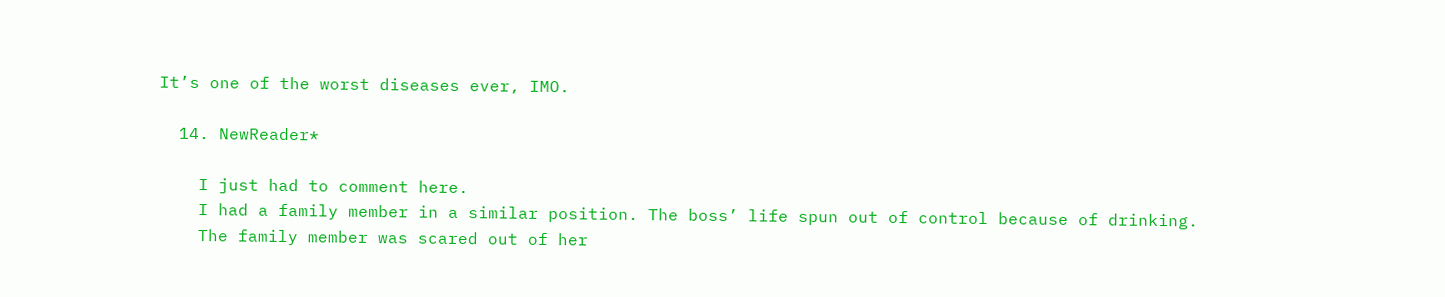It’s one of the worst diseases ever, IMO.

  14. NewReader*

    I just had to comment here.
    I had a family member in a similar position. The boss’ life spun out of control because of drinking.
    The family member was scared out of her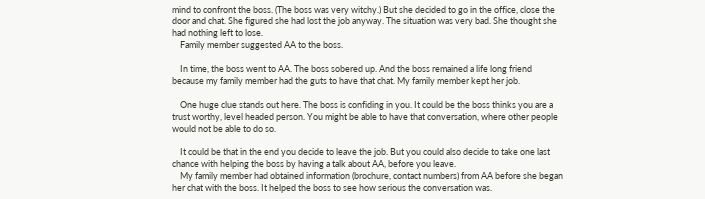mind to confront the boss. (The boss was very witchy.) But she decided to go in the office, close the door and chat. She figured she had lost the job anyway. The situation was very bad. She thought she had nothing left to lose.
    Family member suggested AA to the boss.

    In time, the boss went to AA. The boss sobered up. And the boss remained a life long friend because my family member had the guts to have that chat. My family member kept her job.

    One huge clue stands out here. The boss is confiding in you. It could be the boss thinks you are a trust worthy, level headed person. You might be able to have that conversation, where other people would not be able to do so.

    It could be that in the end you decide to leave the job. But you could also decide to take one last chance with helping the boss by having a talk about AA, before you leave.
    My family member had obtained information (brochure, contact numbers) from AA before she began her chat with the boss. It helped the boss to see how serious the conversation was.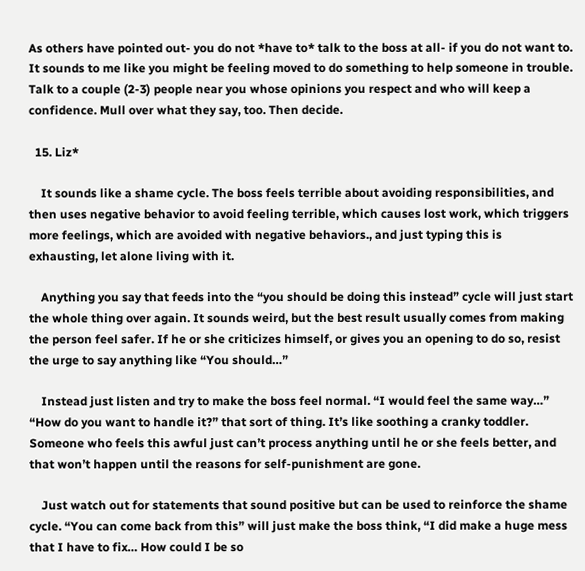As others have pointed out- you do not *have to* talk to the boss at all- if you do not want to. It sounds to me like you might be feeling moved to do something to help someone in trouble. Talk to a couple (2-3) people near you whose opinions you respect and who will keep a confidence. Mull over what they say, too. Then decide.

  15. Liz*

    It sounds like a shame cycle. The boss feels terrible about avoiding responsibilities, and then uses negative behavior to avoid feeling terrible, which causes lost work, which triggers more feelings, which are avoided with negative behaviors., and just typing this is exhausting, let alone living with it.

    Anything you say that feeds into the “you should be doing this instead” cycle will just start the whole thing over again. It sounds weird, but the best result usually comes from making the person feel safer. If he or she criticizes himself, or gives you an opening to do so, resist the urge to say anything like “You should…”

    Instead just listen and try to make the boss feel normal. “I would feel the same way…” “How do you want to handle it?” that sort of thing. It’s like soothing a cranky toddler. Someone who feels this awful just can’t process anything until he or she feels better, and that won’t happen until the reasons for self-punishment are gone.

    Just watch out for statements that sound positive but can be used to reinforce the shame cycle. “You can come back from this” will just make the boss think, “I did make a huge mess that I have to fix… How could I be so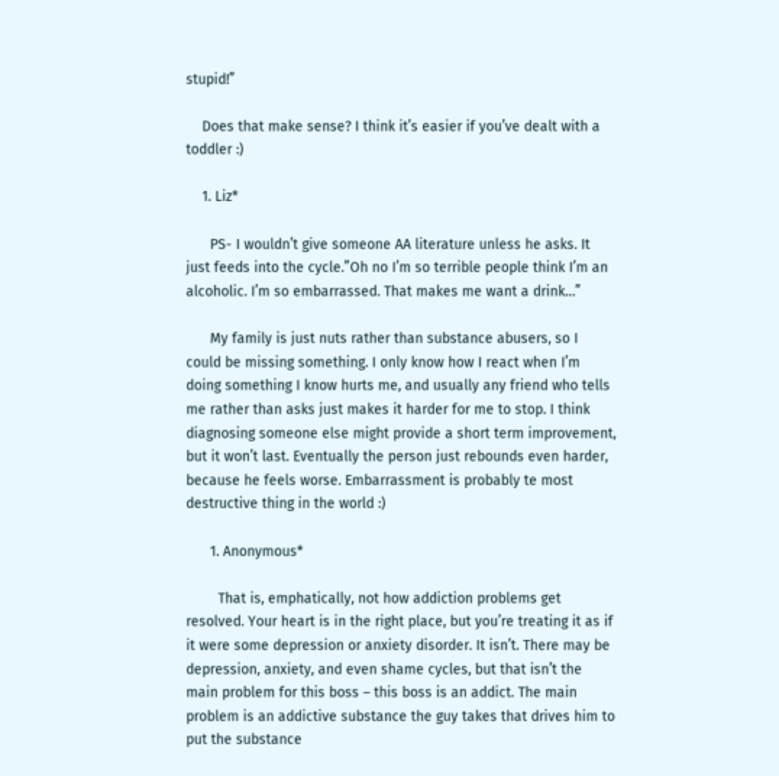stupid!”

    Does that make sense? I think it’s easier if you’ve dealt with a toddler :)

    1. Liz*

      PS- I wouldn’t give someone AA literature unless he asks. It just feeds into the cycle.”Oh no I’m so terrible people think I’m an alcoholic. I’m so embarrassed. That makes me want a drink…”

      My family is just nuts rather than substance abusers, so I could be missing something. I only know how I react when I’m doing something I know hurts me, and usually any friend who tells me rather than asks just makes it harder for me to stop. I think diagnosing someone else might provide a short term improvement, but it won’t last. Eventually the person just rebounds even harder, because he feels worse. Embarrassment is probably te most destructive thing in the world :)

      1. Anonymous*

        That is, emphatically, not how addiction problems get resolved. Your heart is in the right place, but you’re treating it as if it were some depression or anxiety disorder. It isn’t. There may be depression, anxiety, and even shame cycles, but that isn’t the main problem for this boss – this boss is an addict. The main problem is an addictive substance the guy takes that drives him to put the substance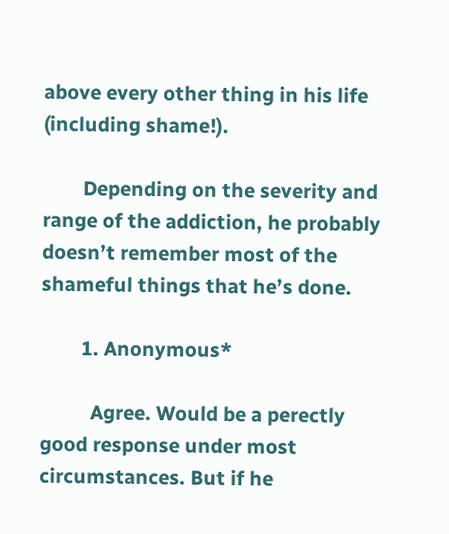above every other thing in his life (including shame!).

        Depending on the severity and range of the addiction, he probably doesn’t remember most of the shameful things that he’s done.

        1. Anonymous*

          Agree. Would be a perectly good response under most circumstances. But if he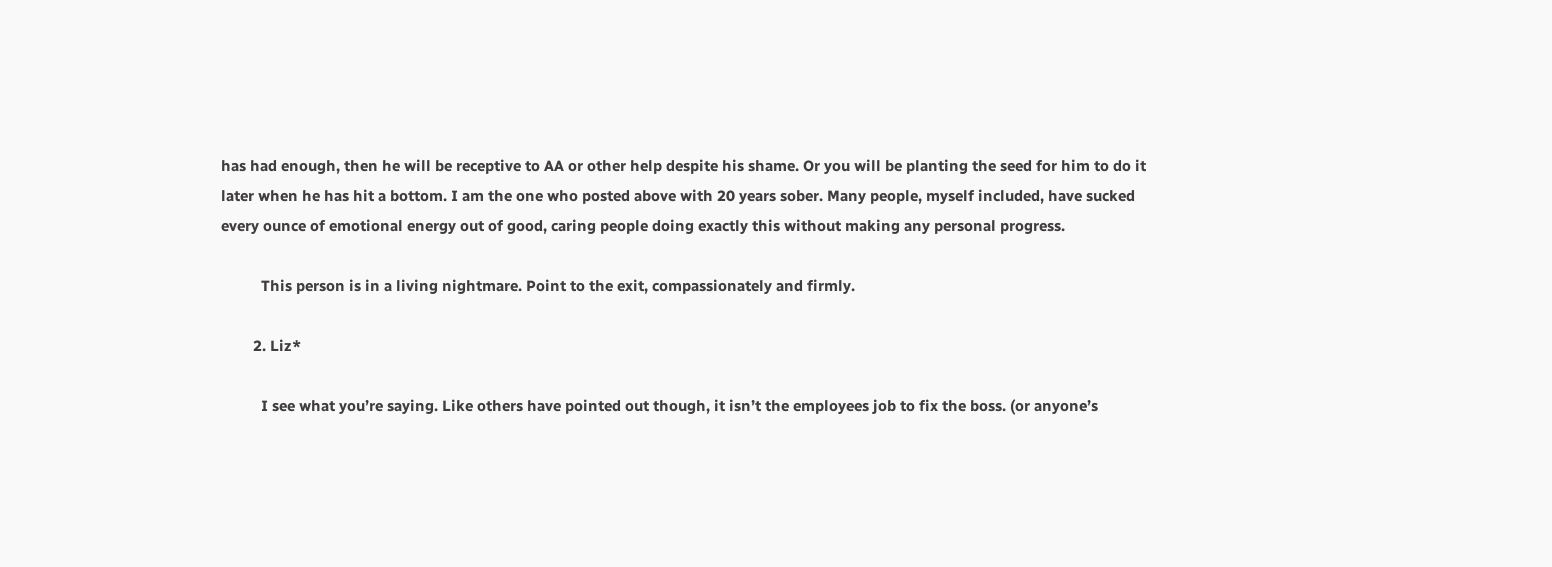has had enough, then he will be receptive to AA or other help despite his shame. Or you will be planting the seed for him to do it later when he has hit a bottom. I am the one who posted above with 20 years sober. Many people, myself included, have sucked every ounce of emotional energy out of good, caring people doing exactly this without making any personal progress.

          This person is in a living nightmare. Point to the exit, compassionately and firmly.

        2. Liz*

          I see what you’re saying. Like others have pointed out though, it isn’t the employees job to fix the boss. (or anyone’s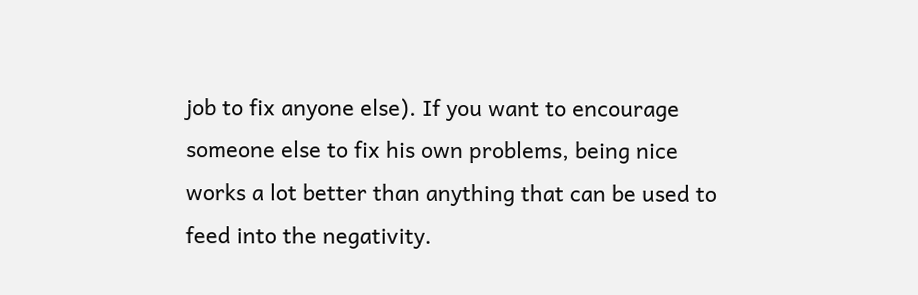job to fix anyone else). If you want to encourage someone else to fix his own problems, being nice works a lot better than anything that can be used to feed into the negativity.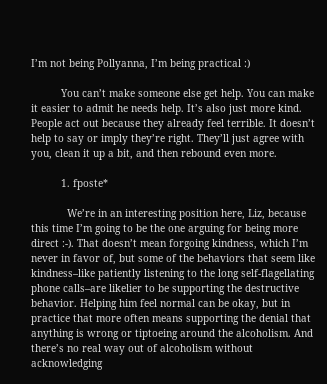I’m not being Pollyanna, I’m being practical :)

          You can’t make someone else get help. You can make it easier to admit he needs help. It’s also just more kind. People act out because they already feel terrible. It doesn’t help to say or imply they’re right. They’ll just agree with you, clean it up a bit, and then rebound even more.

          1. fposte*

            We’re in an interesting position here, Liz, because this time I’m going to be the one arguing for being more direct :-). That doesn’t mean forgoing kindness, which I’m never in favor of, but some of the behaviors that seem like kindness–like patiently listening to the long self-flagellating phone calls–are likelier to be supporting the destructive behavior. Helping him feel normal can be okay, but in practice that more often means supporting the denial that anything is wrong or tiptoeing around the alcoholism. And there’s no real way out of alcoholism without acknowledging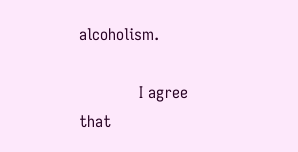alcoholism.

            I agree that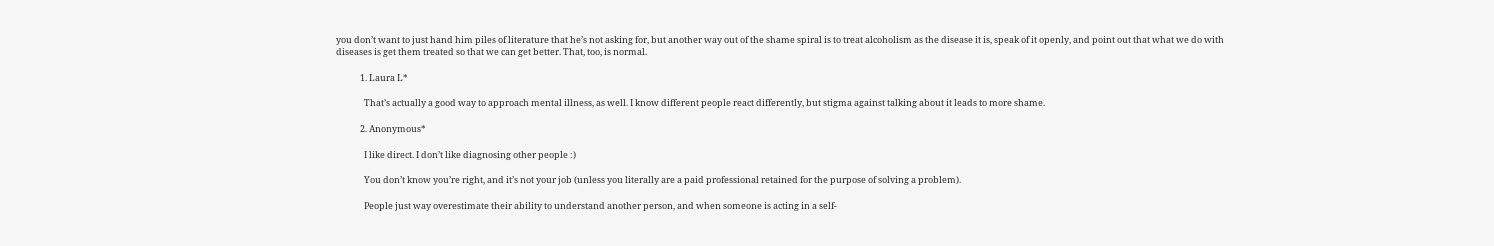you don’t want to just hand him piles of literature that he’s not asking for, but another way out of the shame spiral is to treat alcoholism as the disease it is, speak of it openly, and point out that what we do with diseases is get them treated so that we can get better. That, too, is normal.

            1. Laura L*

              That’s actually a good way to approach mental illness, as well. I know different people react differently, but stigma against talking about it leads to more shame.

            2. Anonymous*

              I like direct. I don’t like diagnosing other people :)

              You don’t know you’re right, and it’s not your job (unless you literally are a paid professional retained for the purpose of solving a problem).

              People just way overestimate their ability to understand another person, and when someone is acting in a self-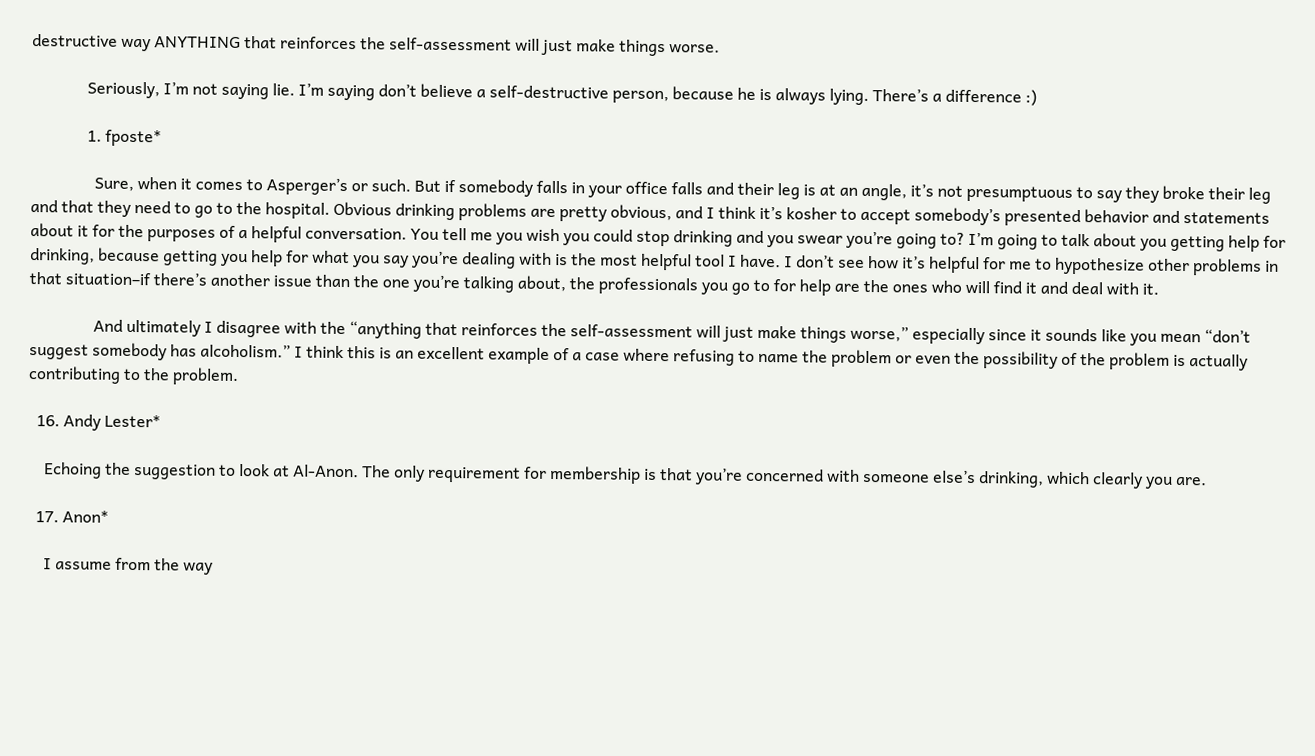destructive way ANYTHING that reinforces the self-assessment will just make things worse.

              Seriously, I’m not saying lie. I’m saying don’t believe a self-destructive person, because he is always lying. There’s a difference :)

              1. fposte*

                Sure, when it comes to Asperger’s or such. But if somebody falls in your office falls and their leg is at an angle, it’s not presumptuous to say they broke their leg and that they need to go to the hospital. Obvious drinking problems are pretty obvious, and I think it’s kosher to accept somebody’s presented behavior and statements about it for the purposes of a helpful conversation. You tell me you wish you could stop drinking and you swear you’re going to? I’m going to talk about you getting help for drinking, because getting you help for what you say you’re dealing with is the most helpful tool I have. I don’t see how it’s helpful for me to hypothesize other problems in that situation–if there’s another issue than the one you’re talking about, the professionals you go to for help are the ones who will find it and deal with it.

                And ultimately I disagree with the “anything that reinforces the self-assessment will just make things worse,” especially since it sounds like you mean “don’t suggest somebody has alcoholism.” I think this is an excellent example of a case where refusing to name the problem or even the possibility of the problem is actually contributing to the problem.

  16. Andy Lester*

    Echoing the suggestion to look at Al-Anon. The only requirement for membership is that you’re concerned with someone else’s drinking, which clearly you are.

  17. Anon*

    I assume from the way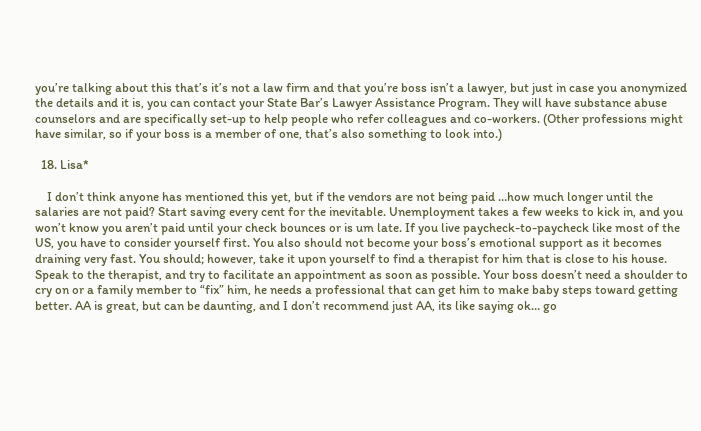you’re talking about this that’s it’s not a law firm and that you’re boss isn’t a lawyer, but just in case you anonymized the details and it is, you can contact your State Bar’s Lawyer Assistance Program. They will have substance abuse counselors and are specifically set-up to help people who refer colleagues and co-workers. (Other professions might have similar, so if your boss is a member of one, that’s also something to look into.)

  18. Lisa*

    I don’t think anyone has mentioned this yet, but if the vendors are not being paid …how much longer until the salaries are not paid? Start saving every cent for the inevitable. Unemployment takes a few weeks to kick in, and you won’t know you aren’t paid until your check bounces or is um late. If you live paycheck-to-paycheck like most of the US, you have to consider yourself first. You also should not become your boss’s emotional support as it becomes draining very fast. You should; however, take it upon yourself to find a therapist for him that is close to his house. Speak to the therapist, and try to facilitate an appointment as soon as possible. Your boss doesn’t need a shoulder to cry on or a family member to “fix” him, he needs a professional that can get him to make baby steps toward getting better. AA is great, but can be daunting, and I don’t recommend just AA, its like saying ok… go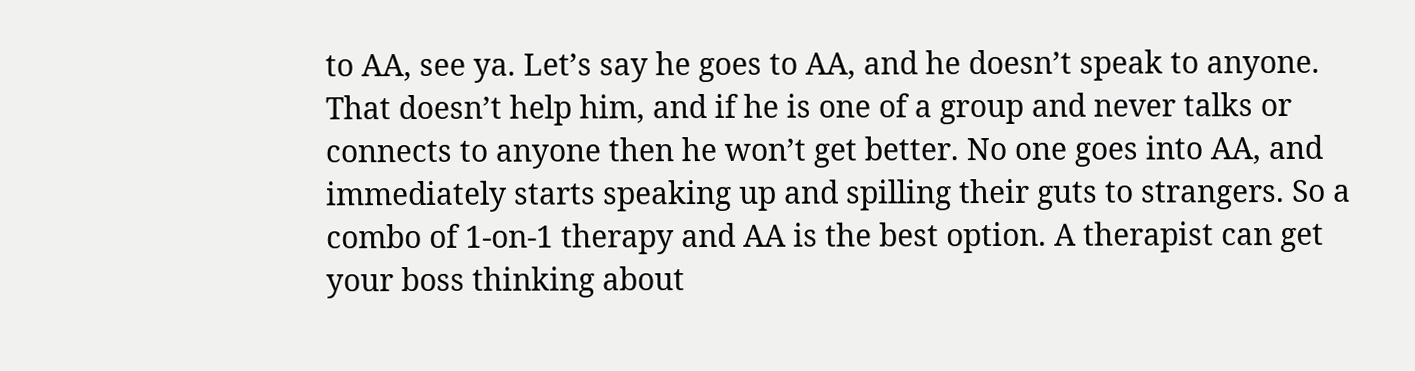to AA, see ya. Let’s say he goes to AA, and he doesn’t speak to anyone. That doesn’t help him, and if he is one of a group and never talks or connects to anyone then he won’t get better. No one goes into AA, and immediately starts speaking up and spilling their guts to strangers. So a combo of 1-on-1 therapy and AA is the best option. A therapist can get your boss thinking about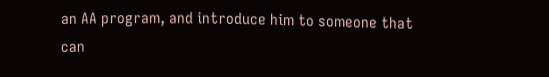an AA program, and introduce him to someone that can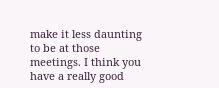make it less daunting to be at those meetings. I think you have a really good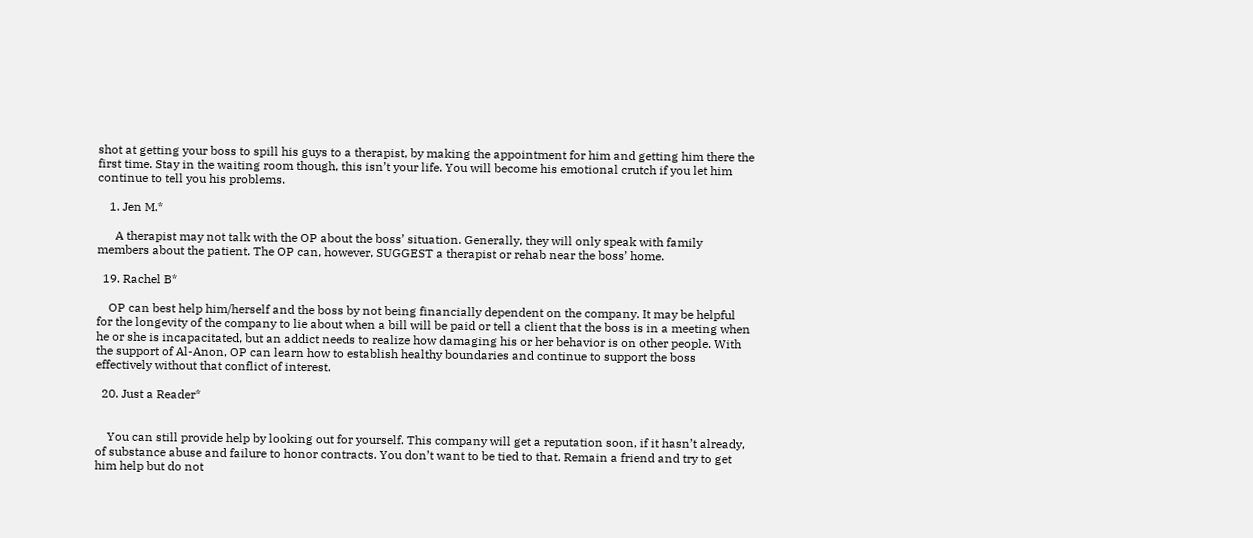shot at getting your boss to spill his guys to a therapist, by making the appointment for him and getting him there the first time. Stay in the waiting room though, this isn’t your life. You will become his emotional crutch if you let him continue to tell you his problems.

    1. Jen M.*

      A therapist may not talk with the OP about the boss’ situation. Generally, they will only speak with family members about the patient. The OP can, however, SUGGEST a therapist or rehab near the boss’ home.

  19. Rachel B*

    OP can best help him/herself and the boss by not being financially dependent on the company. It may be helpful for the longevity of the company to lie about when a bill will be paid or tell a client that the boss is in a meeting when he or she is incapacitated, but an addict needs to realize how damaging his or her behavior is on other people. With the support of Al-Anon, OP can learn how to establish healthy boundaries and continue to support the boss effectively without that conflict of interest.

  20. Just a Reader*


    You can still provide help by looking out for yourself. This company will get a reputation soon, if it hasn’t already, of substance abuse and failure to honor contracts. You don’t want to be tied to that. Remain a friend and try to get him help but do not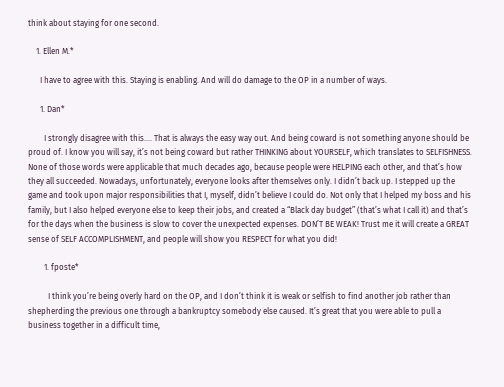think about staying for one second.

    1. Ellen M.*

      I have to agree with this. Staying is enabling. And will do damage to the OP in a number of ways.

      1. Dan*

        I strongly disagree with this…. That is always the easy way out. And being coward is not something anyone should be proud of. I know you will say, it’s not being coward but rather THINKING about YOURSELF, which translates to SELFISHNESS. None of those words were applicable that much decades ago, because people were HELPING each other, and that’s how they all succeeded. Nowadays, unfortunately, everyone looks after themselves only. I didn’t back up. I stepped up the game and took upon major responsibilities that I, myself, didn’t believe I could do. Not only that I helped my boss and his family, but I also helped everyone else to keep their jobs, and created a “Black day budget” (that’s what I call it) and that’s for the days when the business is slow to cover the unexpected expenses. DON’T BE WEAK! Trust me it will create a GREAT sense of SELF ACCOMPLISHMENT, and people will show you RESPECT for what you did!

        1. fposte*

          I think you’re being overly hard on the OP, and I don’t think it is weak or selfish to find another job rather than shepherding the previous one through a bankruptcy somebody else caused. It’s great that you were able to pull a business together in a difficult time,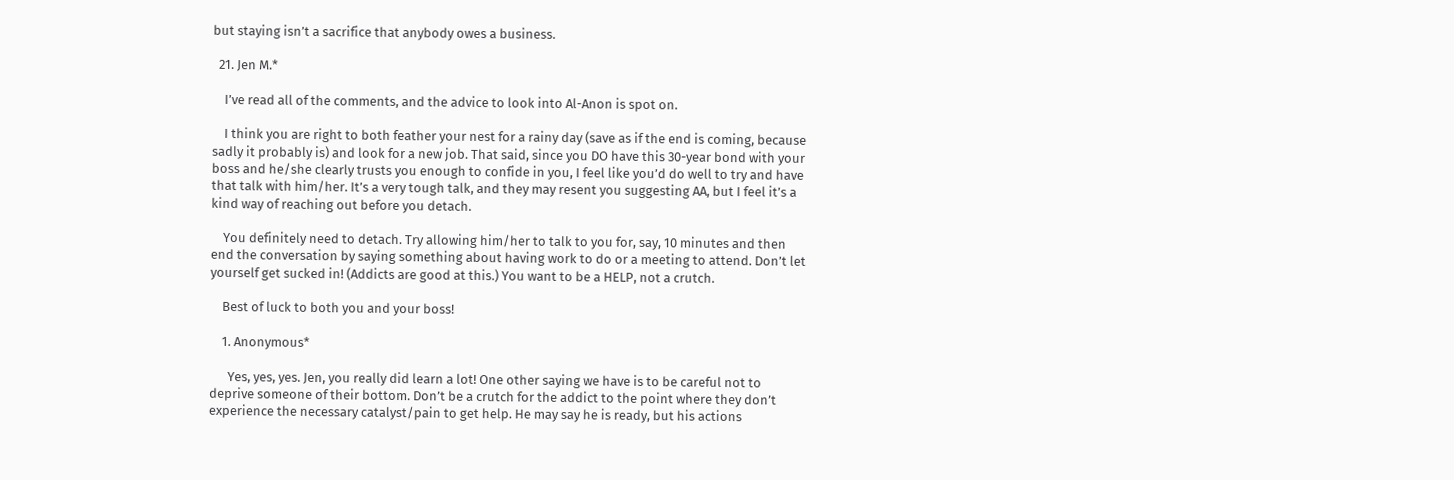but staying isn’t a sacrifice that anybody owes a business.

  21. Jen M.*

    I’ve read all of the comments, and the advice to look into Al-Anon is spot on.

    I think you are right to both feather your nest for a rainy day (save as if the end is coming, because sadly it probably is) and look for a new job. That said, since you DO have this 30-year bond with your boss and he/she clearly trusts you enough to confide in you, I feel like you’d do well to try and have that talk with him/her. It’s a very tough talk, and they may resent you suggesting AA, but I feel it’s a kind way of reaching out before you detach.

    You definitely need to detach. Try allowing him/her to talk to you for, say, 10 minutes and then end the conversation by saying something about having work to do or a meeting to attend. Don’t let yourself get sucked in! (Addicts are good at this.) You want to be a HELP, not a crutch.

    Best of luck to both you and your boss!

    1. Anonymous*

      Yes, yes, yes. Jen, you really did learn a lot! One other saying we have is to be careful not to deprive someone of their bottom. Don’t be a crutch for the addict to the point where they don’t experience the necessary catalyst/pain to get help. He may say he is ready, but his actions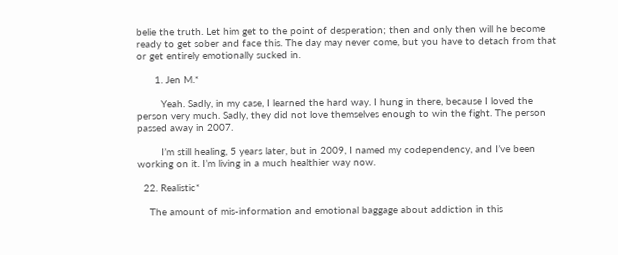belie the truth. Let him get to the point of desperation; then and only then will he become ready to get sober and face this. The day may never come, but you have to detach from that or get entirely emotionally sucked in.

      1. Jen M.*

        Yeah. Sadly, in my case, I learned the hard way. I hung in there, because I loved the person very much. Sadly, they did not love themselves enough to win the fight. The person passed away in 2007.

        I’m still healing, 5 years later, but in 2009, I named my codependency, and I’ve been working on it. I’m living in a much healthier way now.

  22. Realistic*

    The amount of mis-information and emotional baggage about addiction in this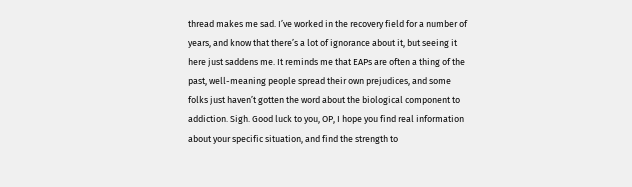thread makes me sad. I’ve worked in the recovery field for a number of years, and know that there’s a lot of ignorance about it, but seeing it here just saddens me. It reminds me that EAPs are often a thing of the past, well-meaning people spread their own prejudices, and some folks just haven’t gotten the word about the biological component to addiction. Sigh. Good luck to you, OP, I hope you find real information about your specific situation, and find the strength to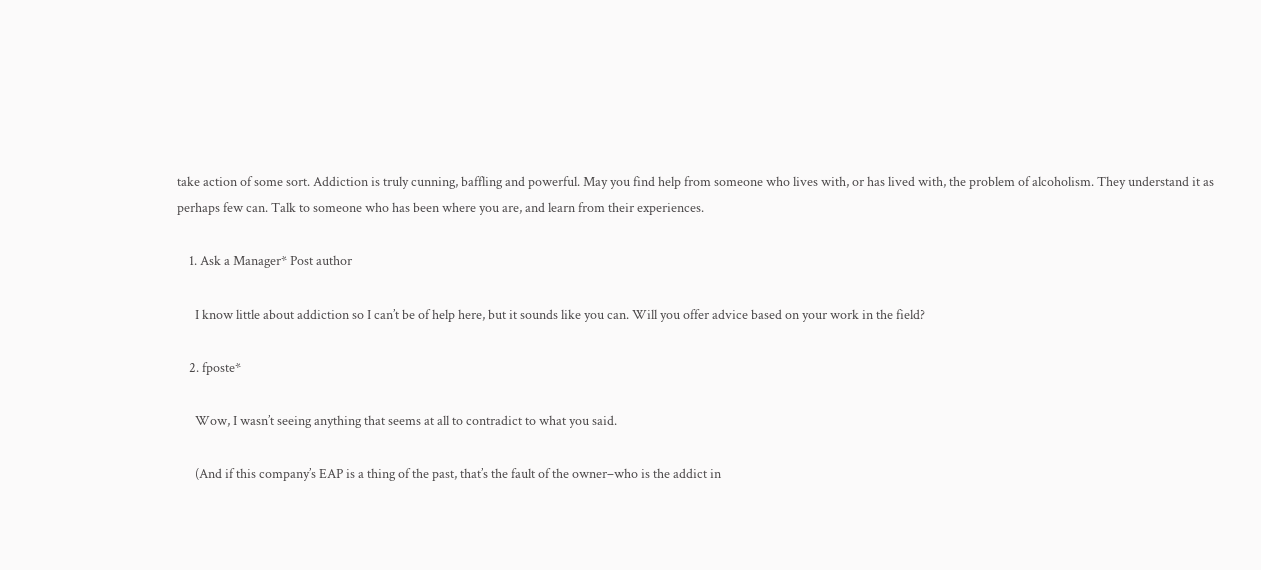take action of some sort. Addiction is truly cunning, baffling and powerful. May you find help from someone who lives with, or has lived with, the problem of alcoholism. They understand it as perhaps few can. Talk to someone who has been where you are, and learn from their experiences.

    1. Ask a Manager* Post author

      I know little about addiction so I can’t be of help here, but it sounds like you can. Will you offer advice based on your work in the field?

    2. fposte*

      Wow, I wasn’t seeing anything that seems at all to contradict to what you said.

      (And if this company’s EAP is a thing of the past, that’s the fault of the owner–who is the addict in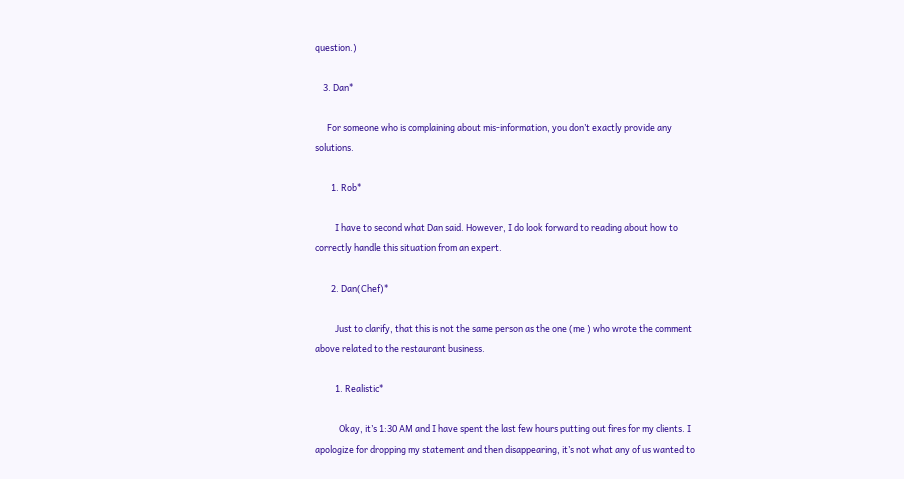question.)

    3. Dan*

      For someone who is complaining about mis-information, you don’t exactly provide any solutions.

        1. Rob*

          I have to second what Dan said. However, I do look forward to reading about how to correctly handle this situation from an expert.

        2. Dan(Chef)*

          Just to clarify, that this is not the same person as the one (me ) who wrote the comment above related to the restaurant business.

          1. Realistic*

            Okay, it’s 1:30 AM and I have spent the last few hours putting out fires for my clients. I apologize for dropping my statement and then disappearing, it’s not what any of us wanted to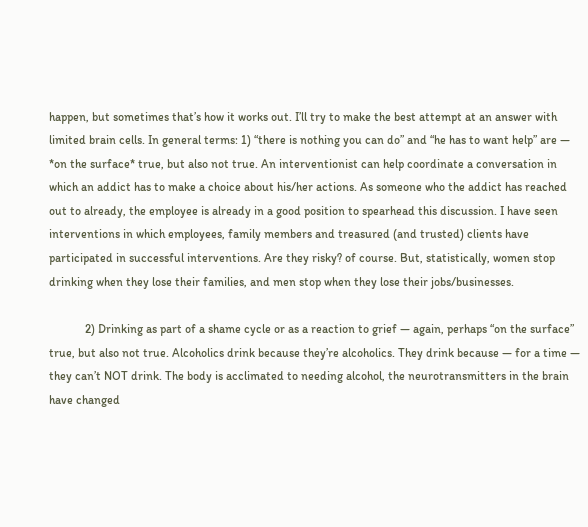happen, but sometimes that’s how it works out. I’ll try to make the best attempt at an answer with limited brain cells. In general terms: 1) “there is nothing you can do” and “he has to want help” are — *on the surface* true, but also not true. An interventionist can help coordinate a conversation in which an addict has to make a choice about his/her actions. As someone who the addict has reached out to already, the employee is already in a good position to spearhead this discussion. I have seen interventions in which employees, family members and treasured (and trusted) clients have participated in successful interventions. Are they risky? of course. But, statistically, women stop drinking when they lose their families, and men stop when they lose their jobs/businesses.

            2) Drinking as part of a shame cycle or as a reaction to grief — again, perhaps “on the surface” true, but also not true. Alcoholics drink because they’re alcoholics. They drink because — for a time — they can’t NOT drink. The body is acclimated to needing alcohol, the neurotransmitters in the brain have changed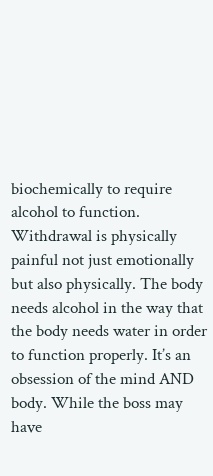biochemically to require alcohol to function. Withdrawal is physically painful not just emotionally but also physically. The body needs alcohol in the way that the body needs water in order to function properly. It’s an obsession of the mind AND body. While the boss may have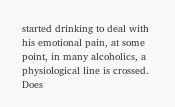started drinking to deal with his emotional pain, at some point, in many alcoholics, a physiological line is crossed. Does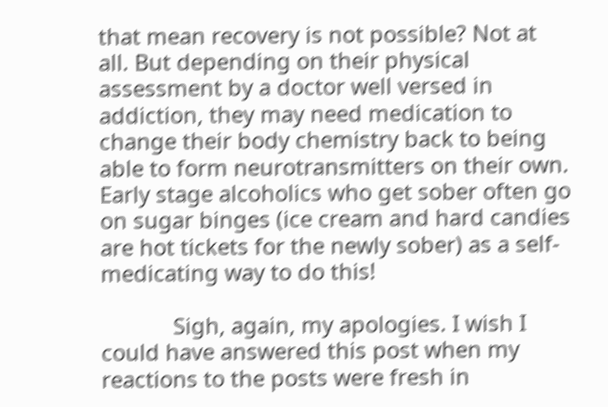that mean recovery is not possible? Not at all. But depending on their physical assessment by a doctor well versed in addiction, they may need medication to change their body chemistry back to being able to form neurotransmitters on their own. Early stage alcoholics who get sober often go on sugar binges (ice cream and hard candies are hot tickets for the newly sober) as a self-medicating way to do this!

            Sigh, again, my apologies. I wish I could have answered this post when my reactions to the posts were fresh in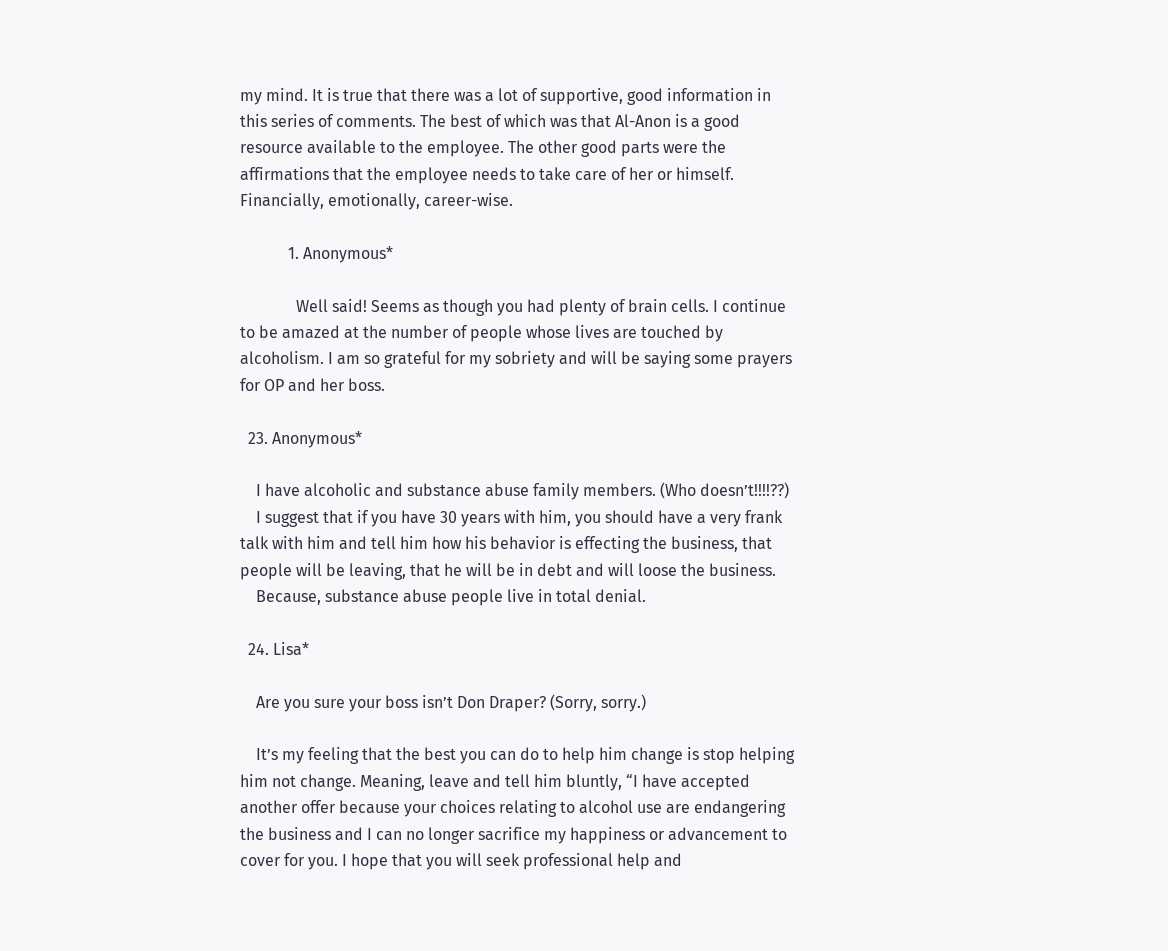my mind. It is true that there was a lot of supportive, good information in this series of comments. The best of which was that Al-Anon is a good resource available to the employee. The other good parts were the affirmations that the employee needs to take care of her or himself. Financially, emotionally, career-wise.

            1. Anonymous*

              Well said! Seems as though you had plenty of brain cells. I continue to be amazed at the number of people whose lives are touched by alcoholism. I am so grateful for my sobriety and will be saying some prayers for OP and her boss.

  23. Anonymous*

    I have alcoholic and substance abuse family members. (Who doesn’t!!!!??)
    I suggest that if you have 30 years with him, you should have a very frank talk with him and tell him how his behavior is effecting the business, that people will be leaving, that he will be in debt and will loose the business.
    Because, substance abuse people live in total denial.

  24. Lisa*

    Are you sure your boss isn’t Don Draper? (Sorry, sorry.)

    It’s my feeling that the best you can do to help him change is stop helping him not change. Meaning, leave and tell him bluntly, “I have accepted another offer because your choices relating to alcohol use are endangering the business and I can no longer sacrifice my happiness or advancement to cover for you. I hope that you will seek professional help and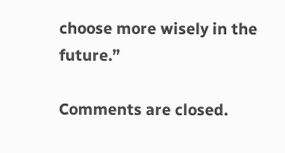choose more wisely in the future.”

Comments are closed.